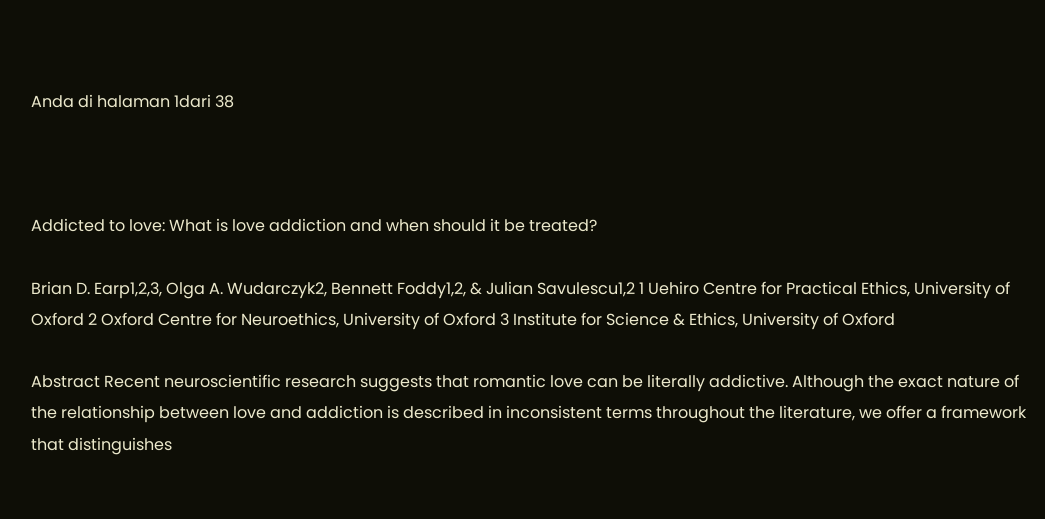Anda di halaman 1dari 38



Addicted to love: What is love addiction and when should it be treated?

Brian D. Earp1,2,3, Olga A. Wudarczyk2, Bennett Foddy1,2, & Julian Savulescu1,2 1 Uehiro Centre for Practical Ethics, University of Oxford 2 Oxford Centre for Neuroethics, University of Oxford 3 Institute for Science & Ethics, University of Oxford

Abstract Recent neuroscientific research suggests that romantic love can be literally addictive. Although the exact nature of the relationship between love and addiction is described in inconsistent terms throughout the literature, we offer a framework that distinguishes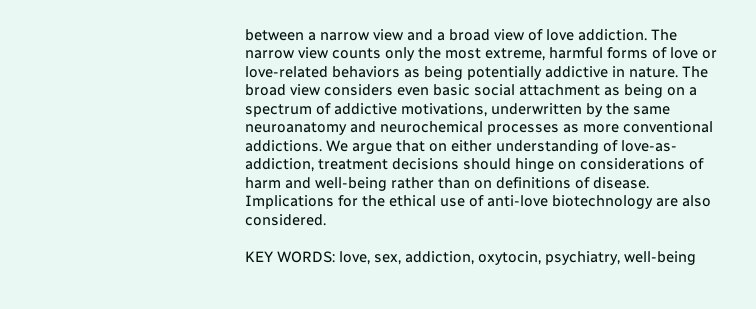between a narrow view and a broad view of love addiction. The narrow view counts only the most extreme, harmful forms of love or love-related behaviors as being potentially addictive in nature. The broad view considers even basic social attachment as being on a spectrum of addictive motivations, underwritten by the same neuroanatomy and neurochemical processes as more conventional addictions. We argue that on either understanding of love-as-addiction, treatment decisions should hinge on considerations of harm and well-being rather than on definitions of disease. Implications for the ethical use of anti-love biotechnology are also considered.

KEY WORDS: love, sex, addiction, oxytocin, psychiatry, well-being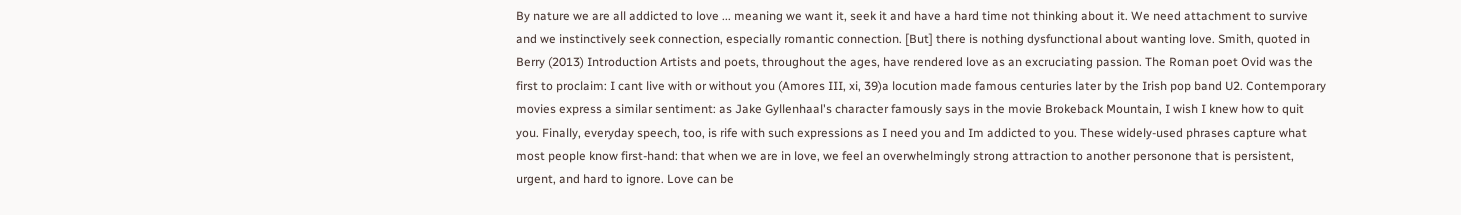By nature we are all addicted to love ... meaning we want it, seek it and have a hard time not thinking about it. We need attachment to survive and we instinctively seek connection, especially romantic connection. [But] there is nothing dysfunctional about wanting love. Smith, quoted in Berry (2013) Introduction Artists and poets, throughout the ages, have rendered love as an excruciating passion. The Roman poet Ovid was the first to proclaim: I cant live with or without you (Amores III, xi, 39)a locution made famous centuries later by the Irish pop band U2. Contemporary movies express a similar sentiment: as Jake Gyllenhaal's character famously says in the movie Brokeback Mountain, I wish I knew how to quit you. Finally, everyday speech, too, is rife with such expressions as I need you and Im addicted to you. These widely-used phrases capture what most people know first-hand: that when we are in love, we feel an overwhelmingly strong attraction to another personone that is persistent, urgent, and hard to ignore. Love can be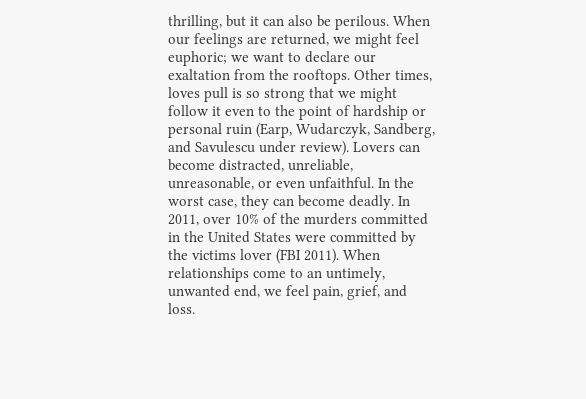thrilling, but it can also be perilous. When our feelings are returned, we might feel euphoric; we want to declare our exaltation from the rooftops. Other times, loves pull is so strong that we might follow it even to the point of hardship or personal ruin (Earp, Wudarczyk, Sandberg, and Savulescu under review). Lovers can become distracted, unreliable, unreasonable, or even unfaithful. In the worst case, they can become deadly. In 2011, over 10% of the murders committed in the United States were committed by the victims lover (FBI 2011). When relationships come to an untimely, unwanted end, we feel pain, grief, and loss.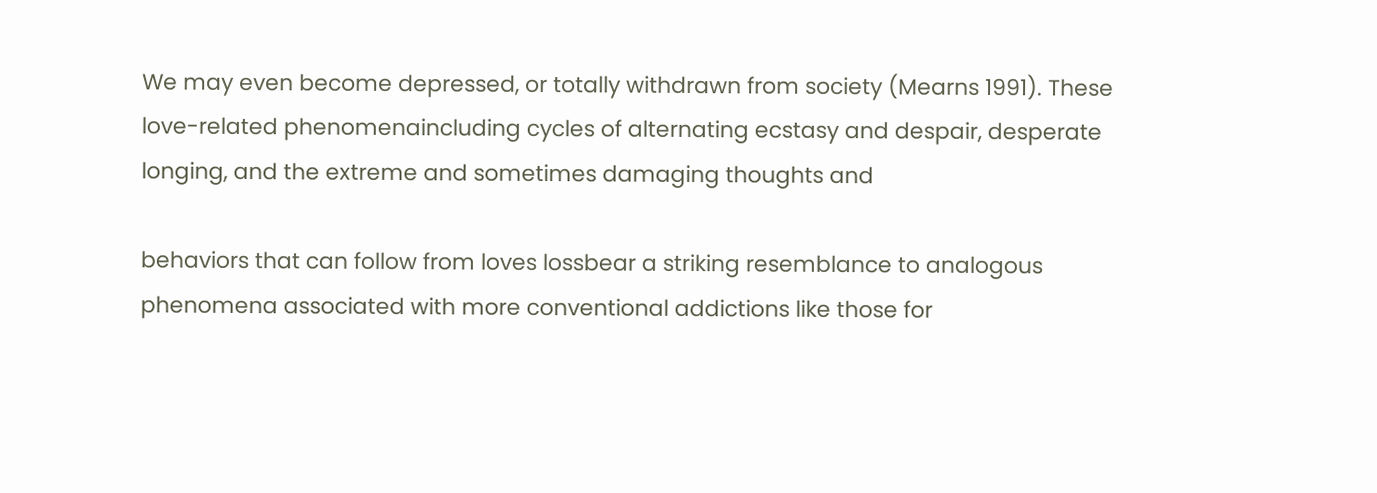We may even become depressed, or totally withdrawn from society (Mearns 1991). These love-related phenomenaincluding cycles of alternating ecstasy and despair, desperate longing, and the extreme and sometimes damaging thoughts and

behaviors that can follow from loves lossbear a striking resemblance to analogous phenomena associated with more conventional addictions like those for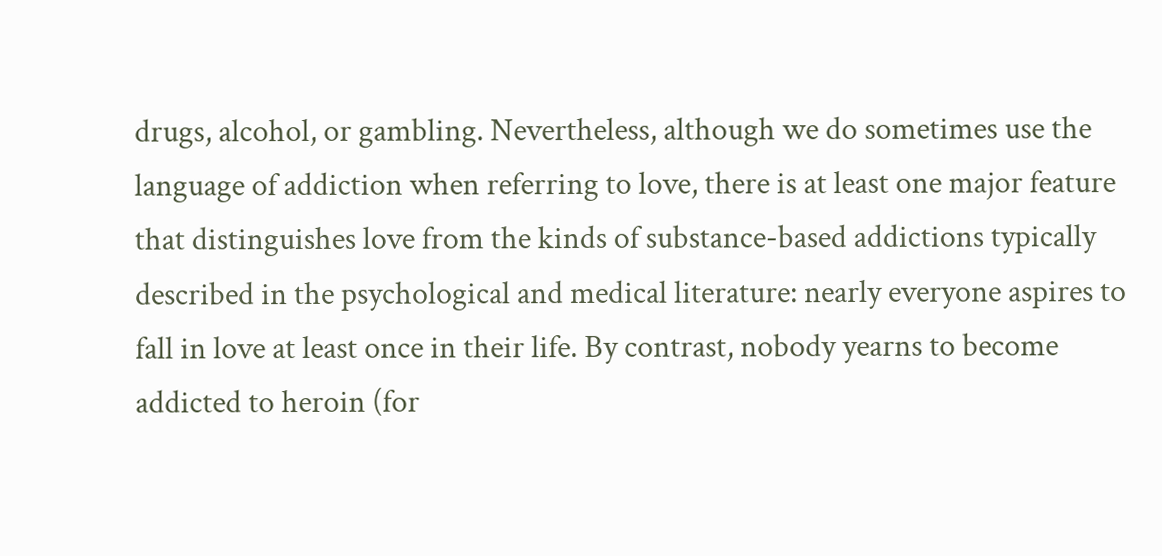drugs, alcohol, or gambling. Nevertheless, although we do sometimes use the language of addiction when referring to love, there is at least one major feature that distinguishes love from the kinds of substance-based addictions typically described in the psychological and medical literature: nearly everyone aspires to fall in love at least once in their life. By contrast, nobody yearns to become addicted to heroin (for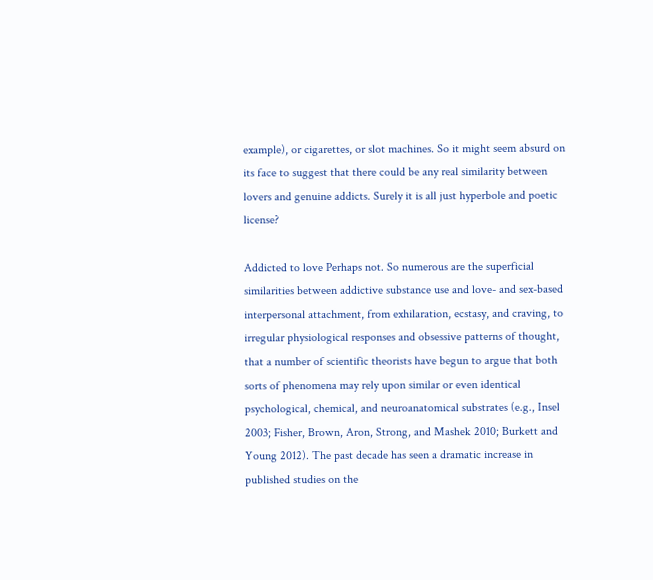example), or cigarettes, or slot machines. So it might seem absurd on its face to suggest that there could be any real similarity between lovers and genuine addicts. Surely it is all just hyperbole and poetic license?

Addicted to love Perhaps not. So numerous are the superficial similarities between addictive substance use and love- and sex-based interpersonal attachment, from exhilaration, ecstasy, and craving, to irregular physiological responses and obsessive patterns of thought, that a number of scientific theorists have begun to argue that both sorts of phenomena may rely upon similar or even identical psychological, chemical, and neuroanatomical substrates (e.g., Insel 2003; Fisher, Brown, Aron, Strong, and Mashek 2010; Burkett and Young 2012). The past decade has seen a dramatic increase in published studies on the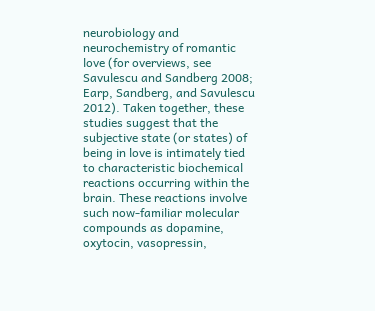neurobiology and neurochemistry of romantic love (for overviews, see Savulescu and Sandberg 2008; Earp, Sandberg, and Savulescu 2012). Taken together, these studies suggest that the subjective state (or states) of being in love is intimately tied to characteristic biochemical reactions occurring within the brain. These reactions involve such now-familiar molecular compounds as dopamine, oxytocin, vasopressin,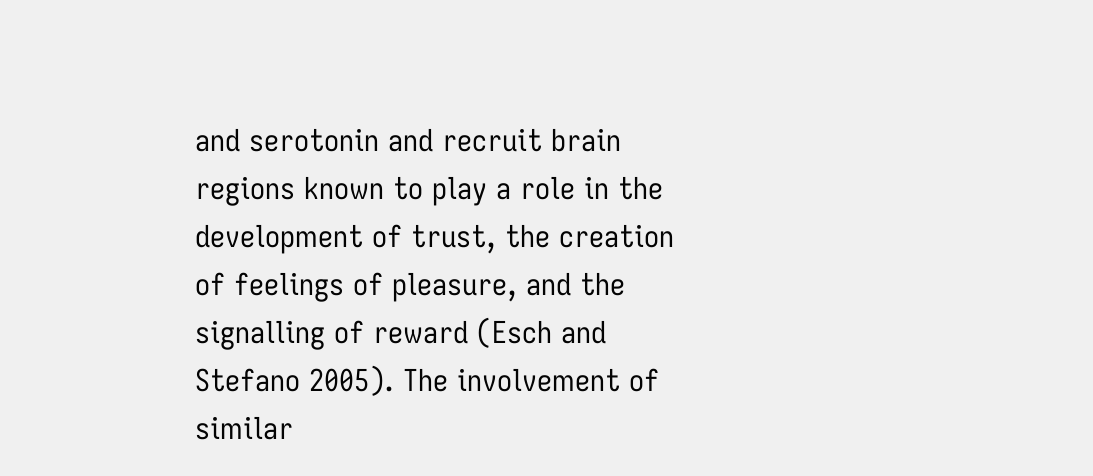and serotonin and recruit brain regions known to play a role in the development of trust, the creation of feelings of pleasure, and the signalling of reward (Esch and Stefano 2005). The involvement of similar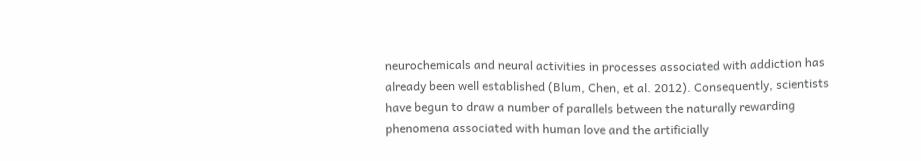neurochemicals and neural activities in processes associated with addiction has already been well established (Blum, Chen, et al. 2012). Consequently, scientists have begun to draw a number of parallels between the naturally rewarding phenomena associated with human love and the artificially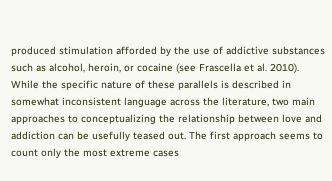produced stimulation afforded by the use of addictive substances such as alcohol, heroin, or cocaine (see Frascella et al. 2010). While the specific nature of these parallels is described in somewhat inconsistent language across the literature, two main approaches to conceptualizing the relationship between love and addiction can be usefully teased out. The first approach seems to count only the most extreme cases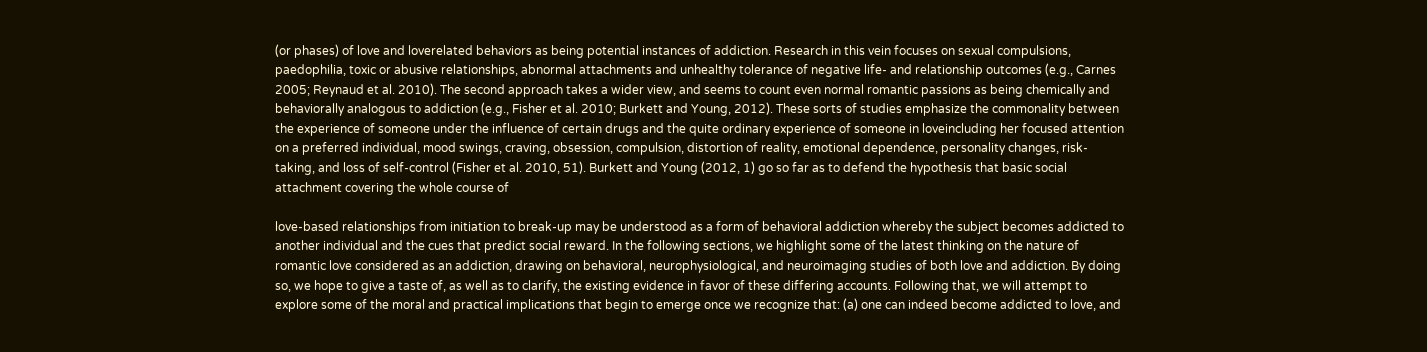(or phases) of love and loverelated behaviors as being potential instances of addiction. Research in this vein focuses on sexual compulsions, paedophilia, toxic or abusive relationships, abnormal attachments and unhealthy tolerance of negative life- and relationship outcomes (e.g., Carnes 2005; Reynaud et al. 2010). The second approach takes a wider view, and seems to count even normal romantic passions as being chemically and behaviorally analogous to addiction (e.g., Fisher et al. 2010; Burkett and Young, 2012). These sorts of studies emphasize the commonality between the experience of someone under the influence of certain drugs and the quite ordinary experience of someone in loveincluding her focused attention on a preferred individual, mood swings, craving, obsession, compulsion, distortion of reality, emotional dependence, personality changes, risk-taking, and loss of self-control (Fisher et al. 2010, 51). Burkett and Young (2012, 1) go so far as to defend the hypothesis that basic social attachment covering the whole course of

love-based relationships from initiation to break-up may be understood as a form of behavioral addiction whereby the subject becomes addicted to another individual and the cues that predict social reward. In the following sections, we highlight some of the latest thinking on the nature of romantic love considered as an addiction, drawing on behavioral, neurophysiological, and neuroimaging studies of both love and addiction. By doing so, we hope to give a taste of, as well as to clarify, the existing evidence in favor of these differing accounts. Following that, we will attempt to explore some of the moral and practical implications that begin to emerge once we recognize that: (a) one can indeed become addicted to love, and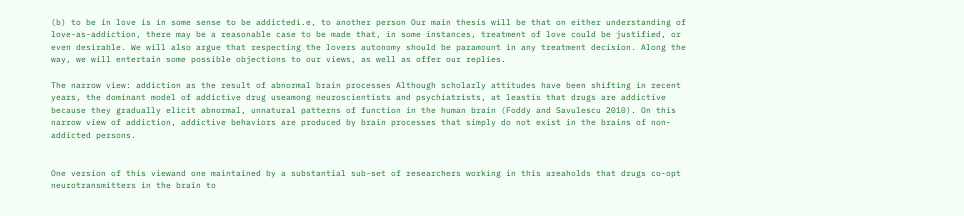(b) to be in love is in some sense to be addictedi.e, to another person Our main thesis will be that on either understanding of love-as-addiction, there may be a reasonable case to be made that, in some instances, treatment of love could be justified, or even desirable. We will also argue that respecting the lovers autonomy should be paramount in any treatment decision. Along the way, we will entertain some possible objections to our views, as well as offer our replies.

The narrow view: addiction as the result of abnormal brain processes Although scholarly attitudes have been shifting in recent years, the dominant model of addictive drug useamong neuroscientists and psychiatrists, at leastis that drugs are addictive because they gradually elicit abnormal, unnatural patterns of function in the human brain (Foddy and Savulescu 2010). On this narrow view of addiction, addictive behaviors are produced by brain processes that simply do not exist in the brains of non-addicted persons.


One version of this viewand one maintained by a substantial sub-set of researchers working in this areaholds that drugs co-opt neurotransmitters in the brain to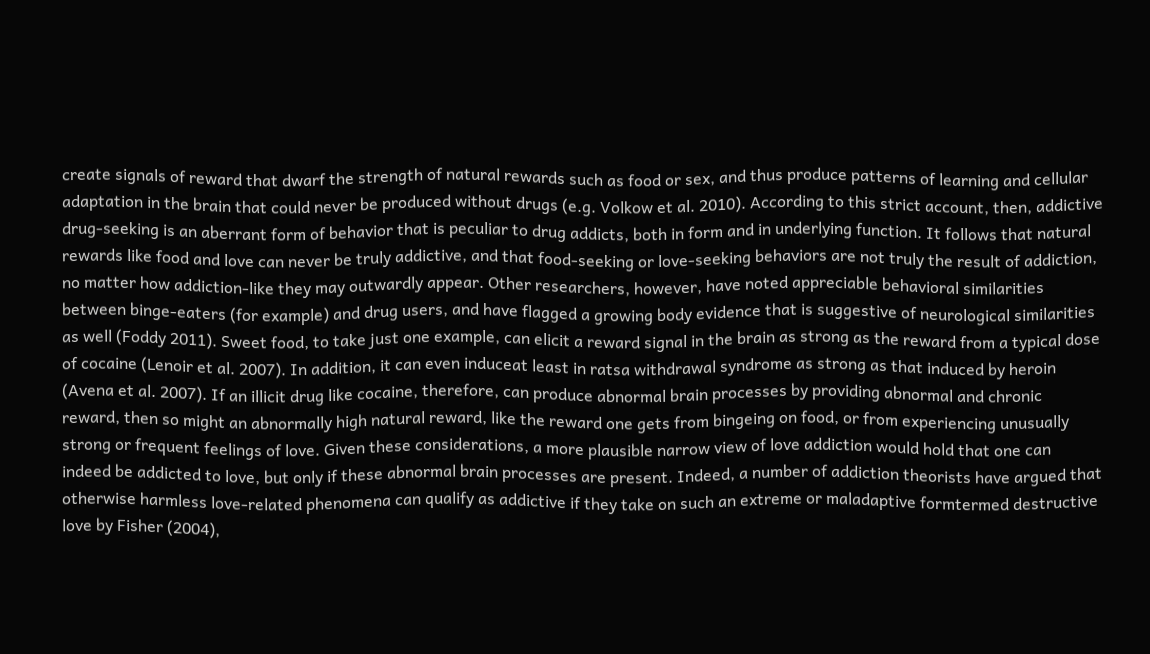create signals of reward that dwarf the strength of natural rewards such as food or sex, and thus produce patterns of learning and cellular adaptation in the brain that could never be produced without drugs (e.g. Volkow et al. 2010). According to this strict account, then, addictive drug-seeking is an aberrant form of behavior that is peculiar to drug addicts, both in form and in underlying function. It follows that natural rewards like food and love can never be truly addictive, and that food-seeking or love-seeking behaviors are not truly the result of addiction, no matter how addiction-like they may outwardly appear. Other researchers, however, have noted appreciable behavioral similarities between binge-eaters (for example) and drug users, and have flagged a growing body evidence that is suggestive of neurological similarities as well (Foddy 2011). Sweet food, to take just one example, can elicit a reward signal in the brain as strong as the reward from a typical dose of cocaine (Lenoir et al. 2007). In addition, it can even induceat least in ratsa withdrawal syndrome as strong as that induced by heroin (Avena et al. 2007). If an illicit drug like cocaine, therefore, can produce abnormal brain processes by providing abnormal and chronic reward, then so might an abnormally high natural reward, like the reward one gets from bingeing on food, or from experiencing unusually strong or frequent feelings of love. Given these considerations, a more plausible narrow view of love addiction would hold that one can indeed be addicted to love, but only if these abnormal brain processes are present. Indeed, a number of addiction theorists have argued that otherwise harmless love-related phenomena can qualify as addictive if they take on such an extreme or maladaptive formtermed destructive love by Fisher (2004),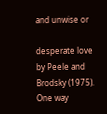and unwise or

desperate love by Peele and Brodsky (1975). One way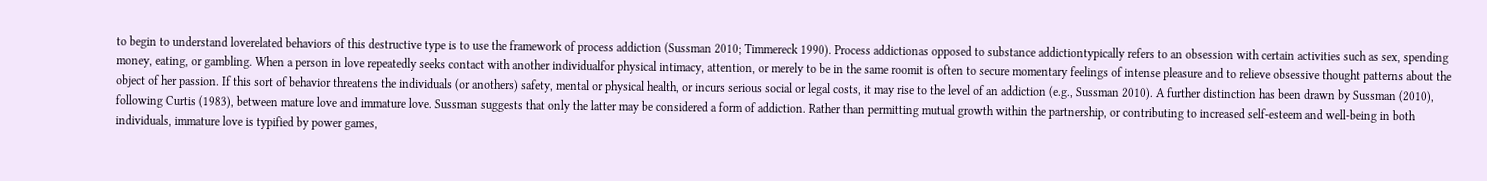to begin to understand loverelated behaviors of this destructive type is to use the framework of process addiction (Sussman 2010; Timmereck 1990). Process addictionas opposed to substance addictiontypically refers to an obsession with certain activities such as sex, spending money, eating, or gambling. When a person in love repeatedly seeks contact with another individualfor physical intimacy, attention, or merely to be in the same roomit is often to secure momentary feelings of intense pleasure and to relieve obsessive thought patterns about the object of her passion. If this sort of behavior threatens the individuals (or anothers) safety, mental or physical health, or incurs serious social or legal costs, it may rise to the level of an addiction (e.g., Sussman 2010). A further distinction has been drawn by Sussman (2010), following Curtis (1983), between mature love and immature love. Sussman suggests that only the latter may be considered a form of addiction. Rather than permitting mutual growth within the partnership, or contributing to increased self-esteem and well-being in both individuals, immature love is typified by power games,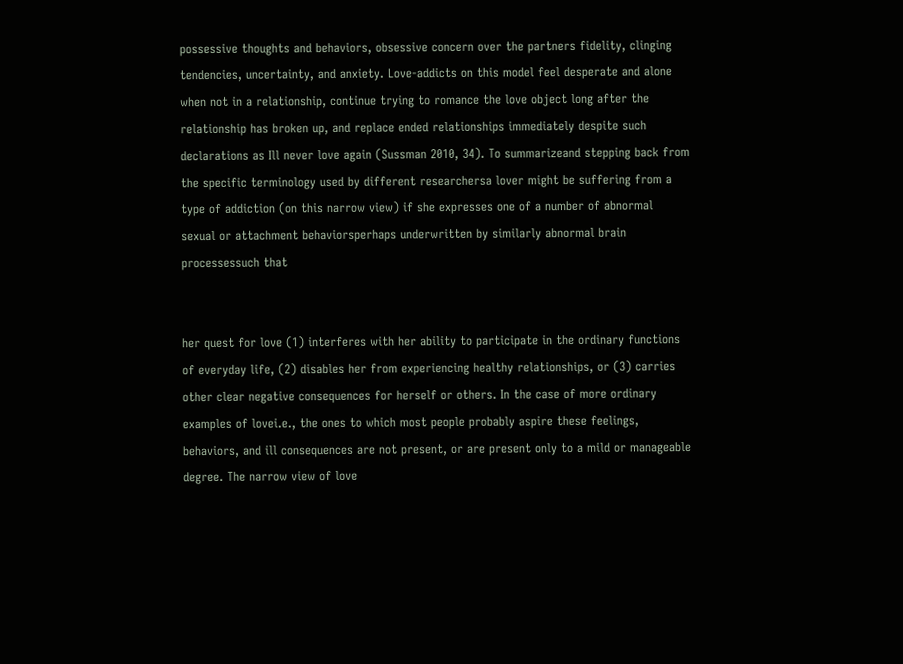possessive thoughts and behaviors, obsessive concern over the partners fidelity, clinging tendencies, uncertainty, and anxiety. Love-addicts on this model feel desperate and alone when not in a relationship, continue trying to romance the love object long after the relationship has broken up, and replace ended relationships immediately despite such declarations as Ill never love again (Sussman 2010, 34). To summarizeand stepping back from the specific terminology used by different researchersa lover might be suffering from a type of addiction (on this narrow view) if she expresses one of a number of abnormal sexual or attachment behaviorsperhaps underwritten by similarly abnormal brain processessuch that


her quest for love (1) interferes with her ability to participate in the ordinary functions of everyday life, (2) disables her from experiencing healthy relationships, or (3) carries other clear negative consequences for herself or others. In the case of more ordinary examples of lovei.e., the ones to which most people probably aspire these feelings, behaviors, and ill consequences are not present, or are present only to a mild or manageable degree. The narrow view of love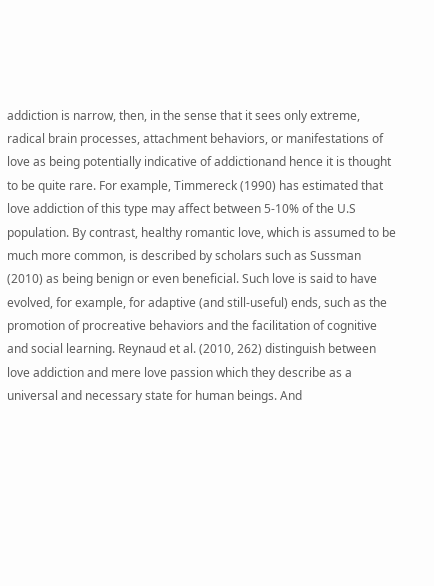addiction is narrow, then, in the sense that it sees only extreme, radical brain processes, attachment behaviors, or manifestations of love as being potentially indicative of addictionand hence it is thought to be quite rare. For example, Timmereck (1990) has estimated that love addiction of this type may affect between 5-10% of the U.S population. By contrast, healthy romantic love, which is assumed to be much more common, is described by scholars such as Sussman (2010) as being benign or even beneficial. Such love is said to have evolved, for example, for adaptive (and still-useful) ends, such as the promotion of procreative behaviors and the facilitation of cognitive and social learning. Reynaud et al. (2010, 262) distinguish between love addiction and mere love passion which they describe as a universal and necessary state for human beings. And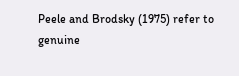Peele and Brodsky (1975) refer to genuine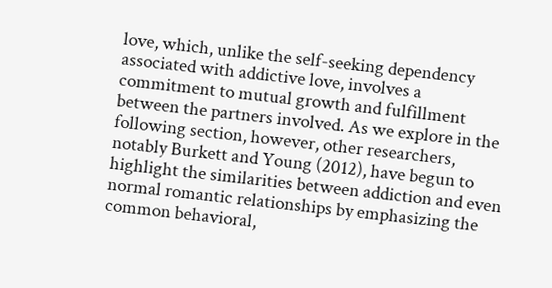love, which, unlike the self-seeking dependency associated with addictive love, involves a commitment to mutual growth and fulfillment between the partners involved. As we explore in the following section, however, other researchers, notably Burkett and Young (2012), have begun to highlight the similarities between addiction and even normal romantic relationships by emphasizing the common behavioral,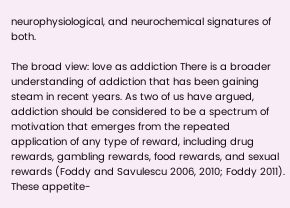neurophysiological, and neurochemical signatures of both.

The broad view: love as addiction There is a broader understanding of addiction that has been gaining steam in recent years. As two of us have argued, addiction should be considered to be a spectrum of motivation that emerges from the repeated application of any type of reward, including drug rewards, gambling rewards, food rewards, and sexual rewards (Foddy and Savulescu 2006, 2010; Foddy 2011). These appetite-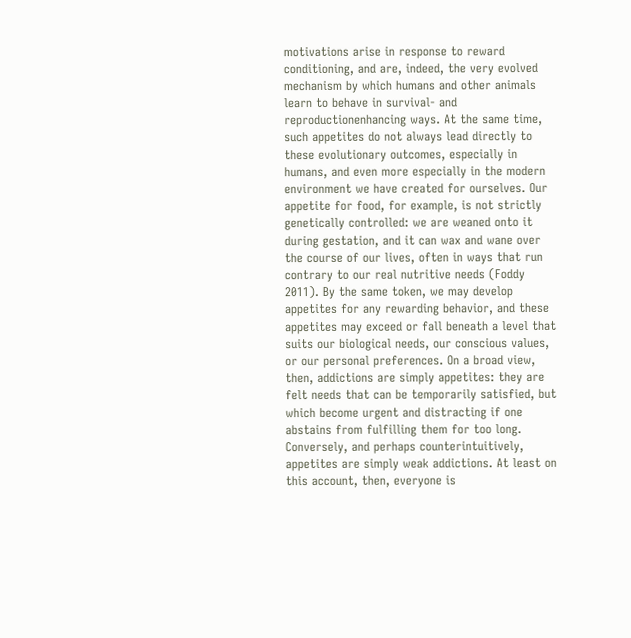motivations arise in response to reward conditioning, and are, indeed, the very evolved mechanism by which humans and other animals learn to behave in survival- and reproductionenhancing ways. At the same time, such appetites do not always lead directly to these evolutionary outcomes, especially in humans, and even more especially in the modern environment we have created for ourselves. Our appetite for food, for example, is not strictly genetically controlled: we are weaned onto it during gestation, and it can wax and wane over the course of our lives, often in ways that run contrary to our real nutritive needs (Foddy 2011). By the same token, we may develop appetites for any rewarding behavior, and these appetites may exceed or fall beneath a level that suits our biological needs, our conscious values, or our personal preferences. On a broad view, then, addictions are simply appetites: they are felt needs that can be temporarily satisfied, but which become urgent and distracting if one abstains from fulfilling them for too long. Conversely, and perhaps counterintuitively, appetites are simply weak addictions. At least on this account, then, everyone is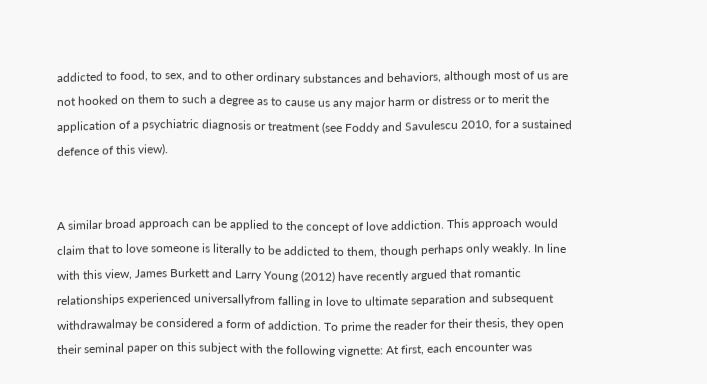addicted to food, to sex, and to other ordinary substances and behaviors, although most of us are not hooked on them to such a degree as to cause us any major harm or distress or to merit the application of a psychiatric diagnosis or treatment (see Foddy and Savulescu 2010, for a sustained defence of this view).


A similar broad approach can be applied to the concept of love addiction. This approach would claim that to love someone is literally to be addicted to them, though perhaps only weakly. In line with this view, James Burkett and Larry Young (2012) have recently argued that romantic relationships experienced universallyfrom falling in love to ultimate separation and subsequent withdrawalmay be considered a form of addiction. To prime the reader for their thesis, they open their seminal paper on this subject with the following vignette: At first, each encounter was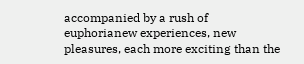accompanied by a rush of euphorianew experiences, new pleasures, each more exciting than the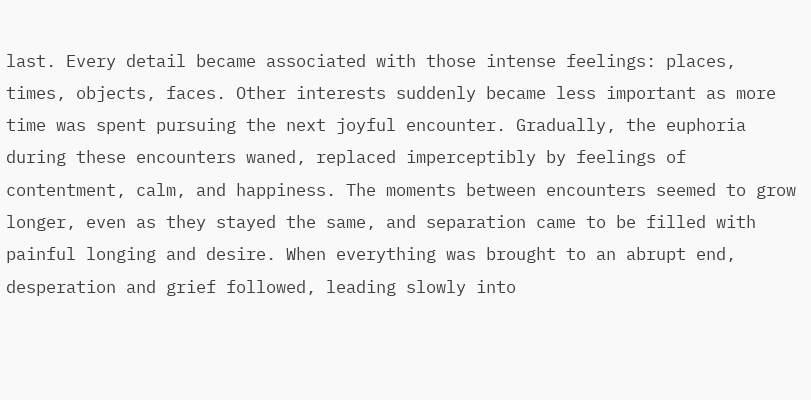last. Every detail became associated with those intense feelings: places, times, objects, faces. Other interests suddenly became less important as more time was spent pursuing the next joyful encounter. Gradually, the euphoria during these encounters waned, replaced imperceptibly by feelings of contentment, calm, and happiness. The moments between encounters seemed to grow longer, even as they stayed the same, and separation came to be filled with painful longing and desire. When everything was brought to an abrupt end, desperation and grief followed, leading slowly into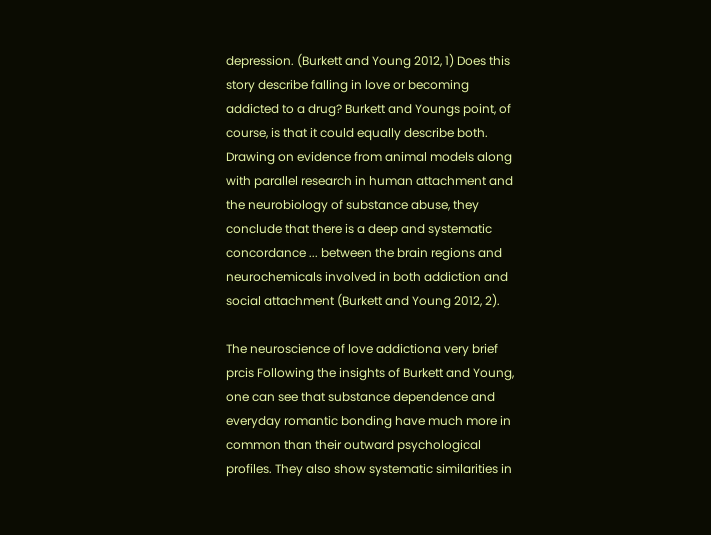depression. (Burkett and Young 2012, 1) Does this story describe falling in love or becoming addicted to a drug? Burkett and Youngs point, of course, is that it could equally describe both. Drawing on evidence from animal models along with parallel research in human attachment and the neurobiology of substance abuse, they conclude that there is a deep and systematic concordance ... between the brain regions and neurochemicals involved in both addiction and social attachment (Burkett and Young 2012, 2).

The neuroscience of love addictiona very brief prcis Following the insights of Burkett and Young, one can see that substance dependence and everyday romantic bonding have much more in common than their outward psychological profiles. They also show systematic similarities in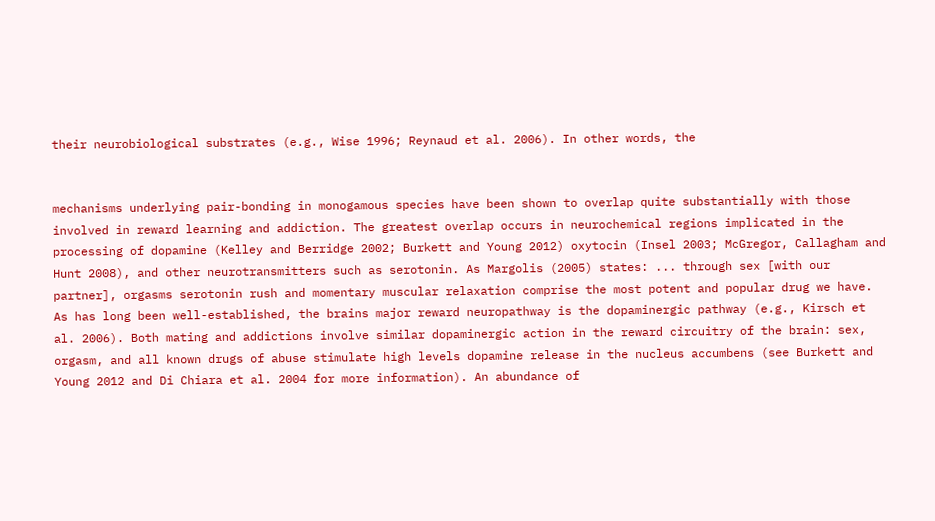their neurobiological substrates (e.g., Wise 1996; Reynaud et al. 2006). In other words, the


mechanisms underlying pair-bonding in monogamous species have been shown to overlap quite substantially with those involved in reward learning and addiction. The greatest overlap occurs in neurochemical regions implicated in the processing of dopamine (Kelley and Berridge 2002; Burkett and Young 2012) oxytocin (Insel 2003; McGregor, Callagham and Hunt 2008), and other neurotransmitters such as serotonin. As Margolis (2005) states: ... through sex [with our partner], orgasms serotonin rush and momentary muscular relaxation comprise the most potent and popular drug we have. As has long been well-established, the brains major reward neuropathway is the dopaminergic pathway (e.g., Kirsch et al. 2006). Both mating and addictions involve similar dopaminergic action in the reward circuitry of the brain: sex, orgasm, and all known drugs of abuse stimulate high levels dopamine release in the nucleus accumbens (see Burkett and Young 2012 and Di Chiara et al. 2004 for more information). An abundance of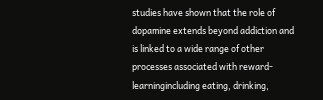studies have shown that the role of dopamine extends beyond addiction and is linked to a wide range of other processes associated with reward-learningincluding eating, drinking,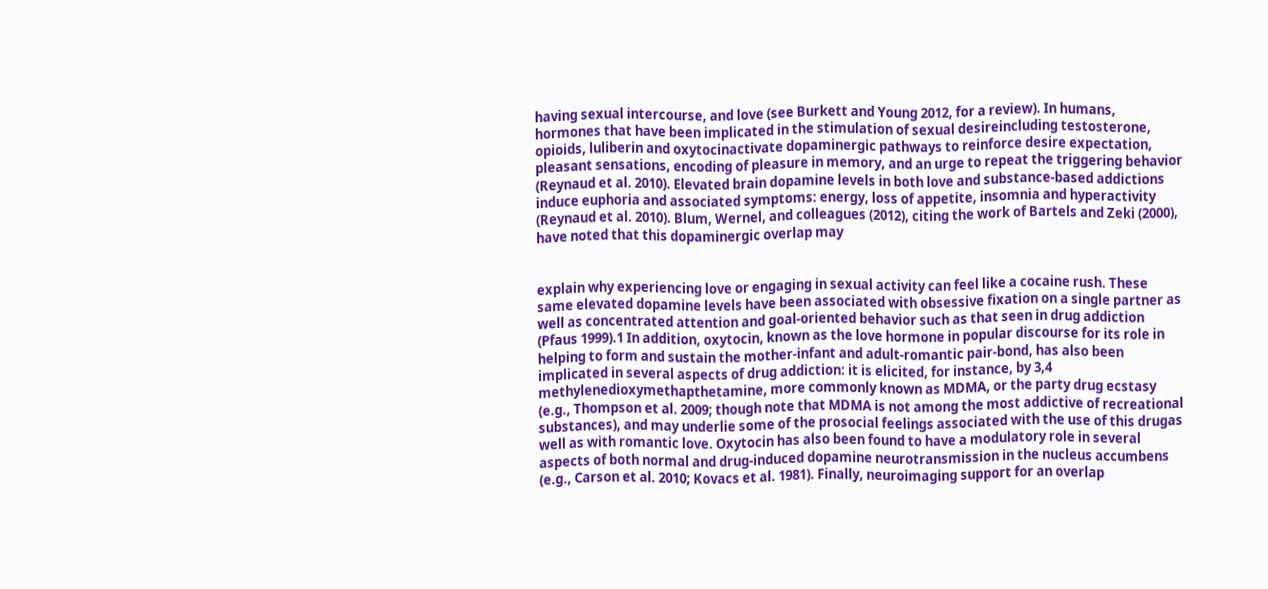having sexual intercourse, and love (see Burkett and Young 2012, for a review). In humans, hormones that have been implicated in the stimulation of sexual desireincluding testosterone, opioids, luliberin and oxytocinactivate dopaminergic pathways to reinforce desire expectation, pleasant sensations, encoding of pleasure in memory, and an urge to repeat the triggering behavior (Reynaud et al. 2010). Elevated brain dopamine levels in both love and substance-based addictions induce euphoria and associated symptoms: energy, loss of appetite, insomnia and hyperactivity (Reynaud et al. 2010). Blum, Wernel, and colleagues (2012), citing the work of Bartels and Zeki (2000), have noted that this dopaminergic overlap may


explain why experiencing love or engaging in sexual activity can feel like a cocaine rush. These same elevated dopamine levels have been associated with obsessive fixation on a single partner as well as concentrated attention and goal-oriented behavior such as that seen in drug addiction (Pfaus 1999).1 In addition, oxytocin, known as the love hormone in popular discourse for its role in helping to form and sustain the mother-infant and adult-romantic pair-bond, has also been implicated in several aspects of drug addiction: it is elicited, for instance, by 3,4 methylenedioxymethapthetamine, more commonly known as MDMA, or the party drug ecstasy (e.g., Thompson et al. 2009; though note that MDMA is not among the most addictive of recreational substances), and may underlie some of the prosocial feelings associated with the use of this drugas well as with romantic love. Oxytocin has also been found to have a modulatory role in several aspects of both normal and drug-induced dopamine neurotransmission in the nucleus accumbens (e.g., Carson et al. 2010; Kovacs et al. 1981). Finally, neuroimaging support for an overlap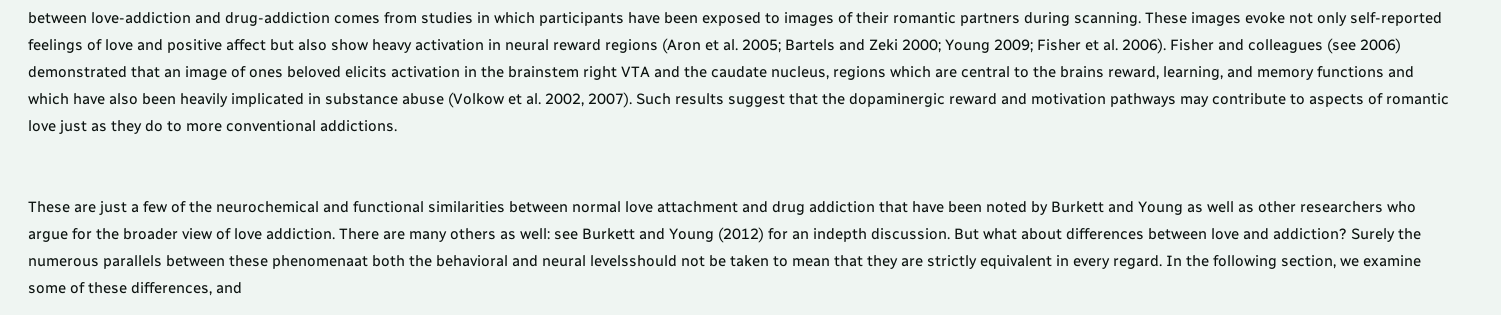between love-addiction and drug-addiction comes from studies in which participants have been exposed to images of their romantic partners during scanning. These images evoke not only self-reported feelings of love and positive affect but also show heavy activation in neural reward regions (Aron et al. 2005; Bartels and Zeki 2000; Young 2009; Fisher et al. 2006). Fisher and colleagues (see 2006) demonstrated that an image of ones beloved elicits activation in the brainstem right VTA and the caudate nucleus, regions which are central to the brains reward, learning, and memory functions and which have also been heavily implicated in substance abuse (Volkow et al. 2002, 2007). Such results suggest that the dopaminergic reward and motivation pathways may contribute to aspects of romantic love just as they do to more conventional addictions.


These are just a few of the neurochemical and functional similarities between normal love attachment and drug addiction that have been noted by Burkett and Young as well as other researchers who argue for the broader view of love addiction. There are many others as well: see Burkett and Young (2012) for an indepth discussion. But what about differences between love and addiction? Surely the numerous parallels between these phenomenaat both the behavioral and neural levelsshould not be taken to mean that they are strictly equivalent in every regard. In the following section, we examine some of these differences, and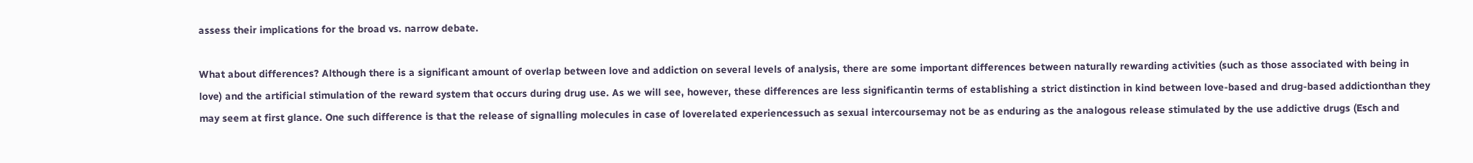assess their implications for the broad vs. narrow debate.

What about differences? Although there is a significant amount of overlap between love and addiction on several levels of analysis, there are some important differences between naturally rewarding activities (such as those associated with being in love) and the artificial stimulation of the reward system that occurs during drug use. As we will see, however, these differences are less significantin terms of establishing a strict distinction in kind between love-based and drug-based addictionthan they may seem at first glance. One such difference is that the release of signalling molecules in case of loverelated experiencessuch as sexual intercoursemay not be as enduring as the analogous release stimulated by the use addictive drugs (Esch and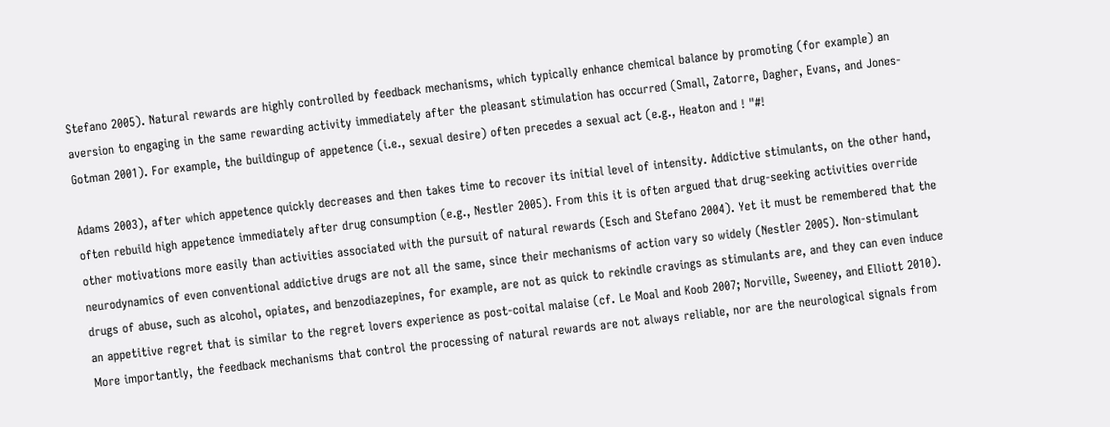Stefano 2005). Natural rewards are highly controlled by feedback mechanisms, which typically enhance chemical balance by promoting (for example) an aversion to engaging in the same rewarding activity immediately after the pleasant stimulation has occurred (Small, Zatorre, Dagher, Evans, and Jones-Gotman 2001). For example, the buildingup of appetence (i.e., sexual desire) often precedes a sexual act (e.g., Heaton and ! "#!

Adams 2003), after which appetence quickly decreases and then takes time to recover its initial level of intensity. Addictive stimulants, on the other hand, often rebuild high appetence immediately after drug consumption (e.g., Nestler 2005). From this it is often argued that drug-seeking activities override other motivations more easily than activities associated with the pursuit of natural rewards (Esch and Stefano 2004). Yet it must be remembered that the neurodynamics of even conventional addictive drugs are not all the same, since their mechanisms of action vary so widely (Nestler 2005). Non-stimulant drugs of abuse, such as alcohol, opiates, and benzodiazepines, for example, are not as quick to rekindle cravings as stimulants are, and they can even induce an appetitive regret that is similar to the regret lovers experience as post-coital malaise (cf. Le Moal and Koob 2007; Norville, Sweeney, and Elliott 2010). More importantly, the feedback mechanisms that control the processing of natural rewards are not always reliable, nor are the neurological signals from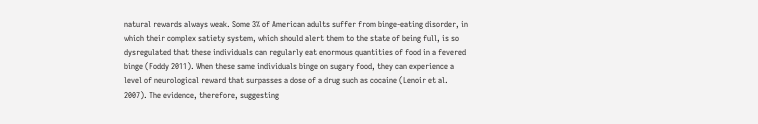natural rewards always weak. Some 3% of American adults suffer from binge-eating disorder, in which their complex satiety system, which should alert them to the state of being full, is so dysregulated that these individuals can regularly eat enormous quantities of food in a fevered binge (Foddy 2011). When these same individuals binge on sugary food, they can experience a level of neurological reward that surpasses a dose of a drug such as cocaine (Lenoir et al. 2007). The evidence, therefore, suggesting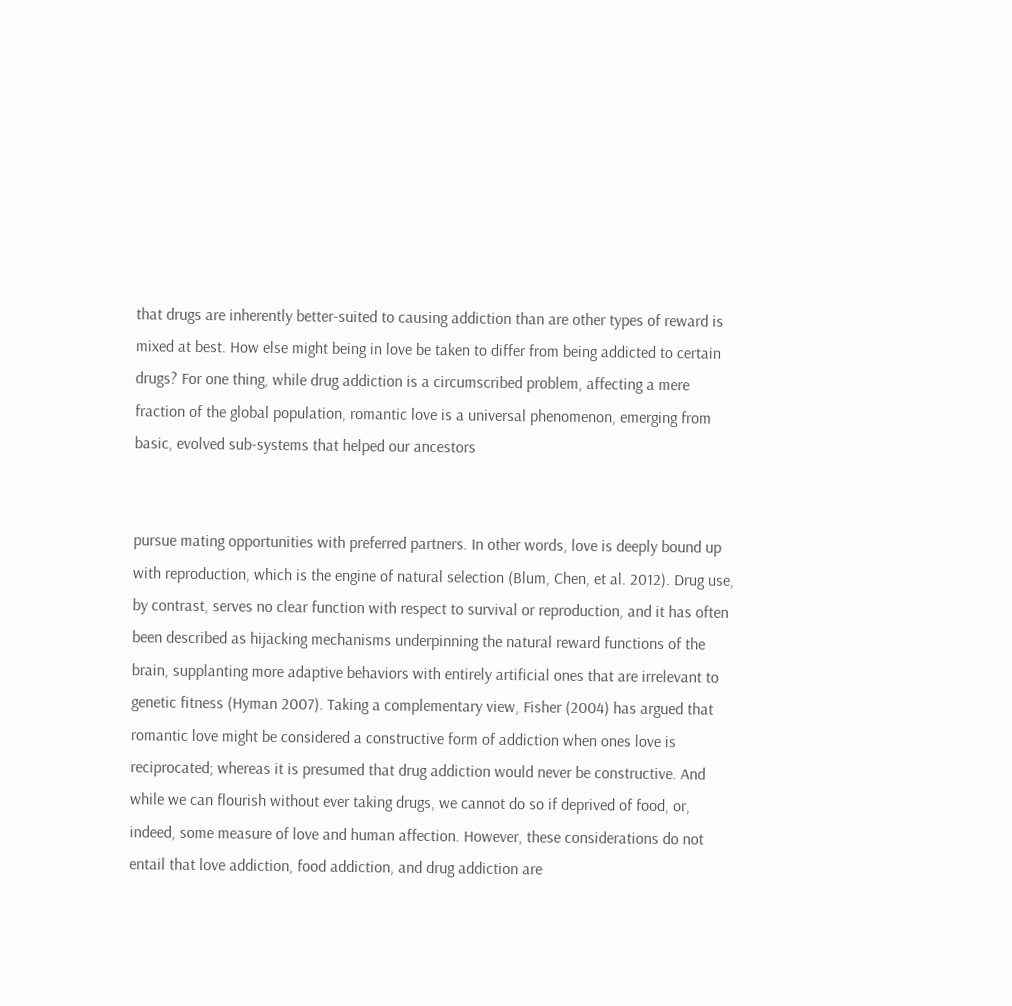that drugs are inherently better-suited to causing addiction than are other types of reward is mixed at best. How else might being in love be taken to differ from being addicted to certain drugs? For one thing, while drug addiction is a circumscribed problem, affecting a mere fraction of the global population, romantic love is a universal phenomenon, emerging from basic, evolved sub-systems that helped our ancestors


pursue mating opportunities with preferred partners. In other words, love is deeply bound up with reproduction, which is the engine of natural selection (Blum, Chen, et al. 2012). Drug use, by contrast, serves no clear function with respect to survival or reproduction, and it has often been described as hijacking mechanisms underpinning the natural reward functions of the brain, supplanting more adaptive behaviors with entirely artificial ones that are irrelevant to genetic fitness (Hyman 2007). Taking a complementary view, Fisher (2004) has argued that romantic love might be considered a constructive form of addiction when ones love is reciprocated; whereas it is presumed that drug addiction would never be constructive. And while we can flourish without ever taking drugs, we cannot do so if deprived of food, or, indeed, some measure of love and human affection. However, these considerations do not entail that love addiction, food addiction, and drug addiction are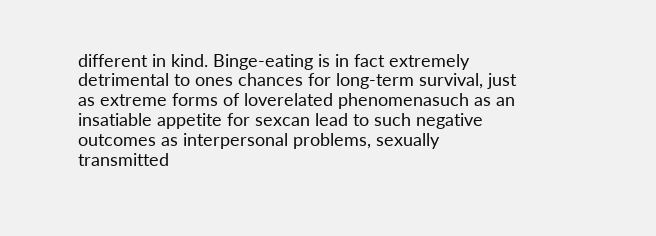different in kind. Binge-eating is in fact extremely detrimental to ones chances for long-term survival, just as extreme forms of loverelated phenomenasuch as an insatiable appetite for sexcan lead to such negative outcomes as interpersonal problems, sexually transmitted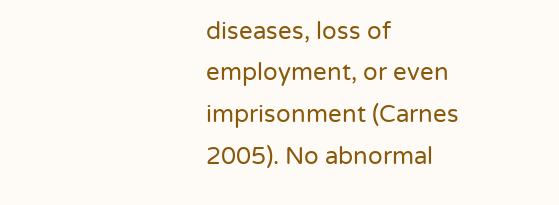diseases, loss of employment, or even imprisonment (Carnes 2005). No abnormal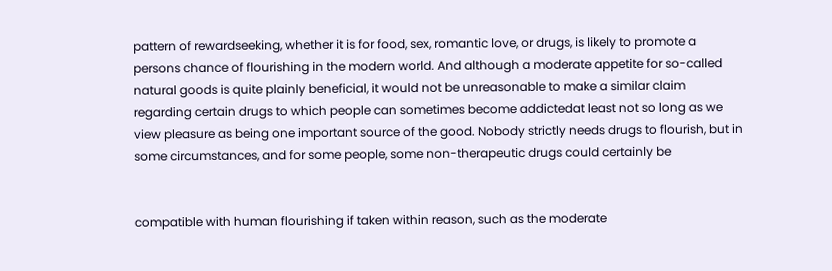pattern of rewardseeking, whether it is for food, sex, romantic love, or drugs, is likely to promote a persons chance of flourishing in the modern world. And although a moderate appetite for so-called natural goods is quite plainly beneficial, it would not be unreasonable to make a similar claim regarding certain drugs to which people can sometimes become addictedat least not so long as we view pleasure as being one important source of the good. Nobody strictly needs drugs to flourish, but in some circumstances, and for some people, some non-therapeutic drugs could certainly be


compatible with human flourishing if taken within reason, such as the moderate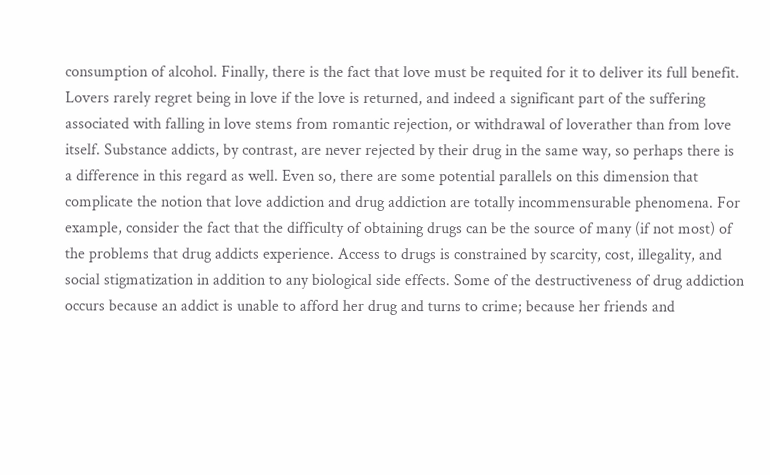consumption of alcohol. Finally, there is the fact that love must be requited for it to deliver its full benefit. Lovers rarely regret being in love if the love is returned, and indeed a significant part of the suffering associated with falling in love stems from romantic rejection, or withdrawal of loverather than from love itself. Substance addicts, by contrast, are never rejected by their drug in the same way, so perhaps there is a difference in this regard as well. Even so, there are some potential parallels on this dimension that complicate the notion that love addiction and drug addiction are totally incommensurable phenomena. For example, consider the fact that the difficulty of obtaining drugs can be the source of many (if not most) of the problems that drug addicts experience. Access to drugs is constrained by scarcity, cost, illegality, and social stigmatization in addition to any biological side effects. Some of the destructiveness of drug addiction occurs because an addict is unable to afford her drug and turns to crime; because her friends and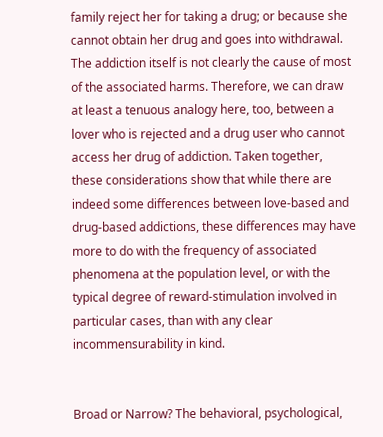family reject her for taking a drug; or because she cannot obtain her drug and goes into withdrawal. The addiction itself is not clearly the cause of most of the associated harms. Therefore, we can draw at least a tenuous analogy here, too, between a lover who is rejected and a drug user who cannot access her drug of addiction. Taken together, these considerations show that while there are indeed some differences between love-based and drug-based addictions, these differences may have more to do with the frequency of associated phenomena at the population level, or with the typical degree of reward-stimulation involved in particular cases, than with any clear incommensurability in kind.


Broad or Narrow? The behavioral, psychological,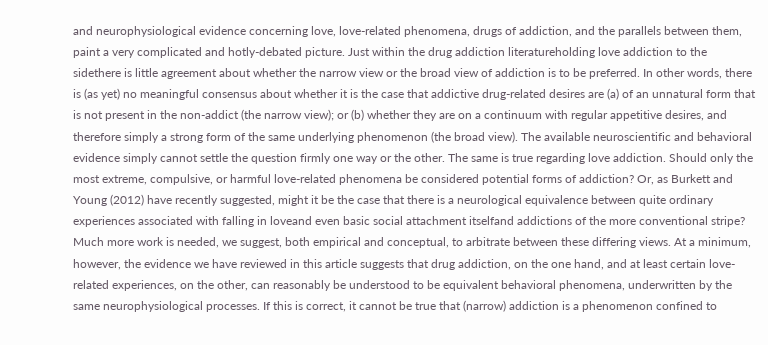and neurophysiological evidence concerning love, love-related phenomena, drugs of addiction, and the parallels between them, paint a very complicated and hotly-debated picture. Just within the drug addiction literatureholding love addiction to the sidethere is little agreement about whether the narrow view or the broad view of addiction is to be preferred. In other words, there is (as yet) no meaningful consensus about whether it is the case that addictive drug-related desires are (a) of an unnatural form that is not present in the non-addict (the narrow view); or (b) whether they are on a continuum with regular appetitive desires, and therefore simply a strong form of the same underlying phenomenon (the broad view). The available neuroscientific and behavioral evidence simply cannot settle the question firmly one way or the other. The same is true regarding love addiction. Should only the most extreme, compulsive, or harmful love-related phenomena be considered potential forms of addiction? Or, as Burkett and Young (2012) have recently suggested, might it be the case that there is a neurological equivalence between quite ordinary experiences associated with falling in loveand even basic social attachment itselfand addictions of the more conventional stripe? Much more work is needed, we suggest, both empirical and conceptual, to arbitrate between these differing views. At a minimum, however, the evidence we have reviewed in this article suggests that drug addiction, on the one hand, and at least certain love-related experiences, on the other, can reasonably be understood to be equivalent behavioral phenomena, underwritten by the same neurophysiological processes. If this is correct, it cannot be true that (narrow) addiction is a phenomenon confined to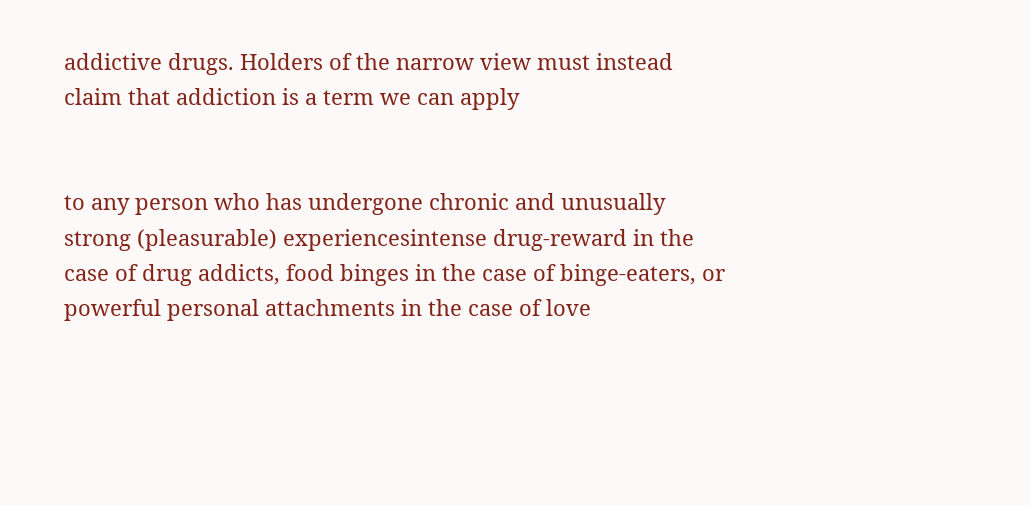addictive drugs. Holders of the narrow view must instead claim that addiction is a term we can apply


to any person who has undergone chronic and unusually strong (pleasurable) experiencesintense drug-reward in the case of drug addicts, food binges in the case of binge-eaters, or powerful personal attachments in the case of love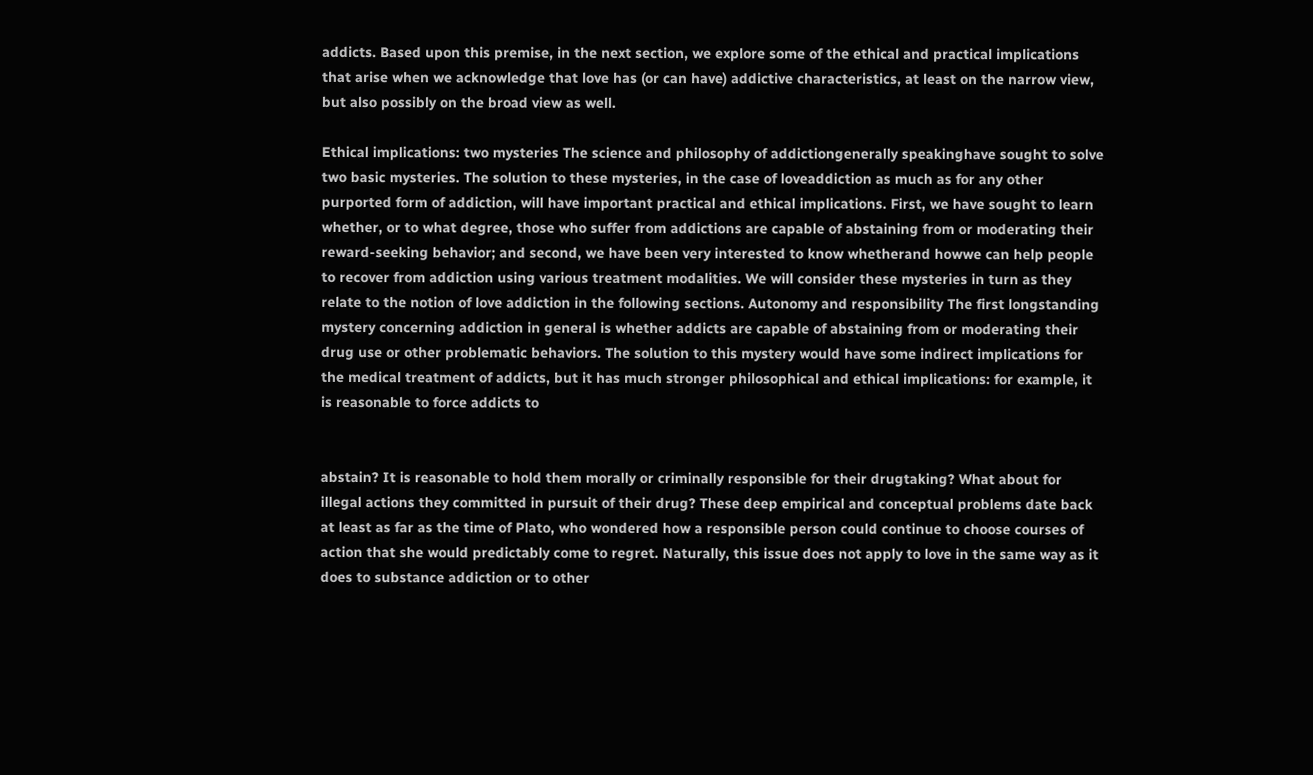addicts. Based upon this premise, in the next section, we explore some of the ethical and practical implications that arise when we acknowledge that love has (or can have) addictive characteristics, at least on the narrow view, but also possibly on the broad view as well.

Ethical implications: two mysteries The science and philosophy of addictiongenerally speakinghave sought to solve two basic mysteries. The solution to these mysteries, in the case of loveaddiction as much as for any other purported form of addiction, will have important practical and ethical implications. First, we have sought to learn whether, or to what degree, those who suffer from addictions are capable of abstaining from or moderating their reward-seeking behavior; and second, we have been very interested to know whetherand howwe can help people to recover from addiction using various treatment modalities. We will consider these mysteries in turn as they relate to the notion of love addiction in the following sections. Autonomy and responsibility The first longstanding mystery concerning addiction in general is whether addicts are capable of abstaining from or moderating their drug use or other problematic behaviors. The solution to this mystery would have some indirect implications for the medical treatment of addicts, but it has much stronger philosophical and ethical implications: for example, it is reasonable to force addicts to


abstain? It is reasonable to hold them morally or criminally responsible for their drugtaking? What about for illegal actions they committed in pursuit of their drug? These deep empirical and conceptual problems date back at least as far as the time of Plato, who wondered how a responsible person could continue to choose courses of action that she would predictably come to regret. Naturally, this issue does not apply to love in the same way as it does to substance addiction or to other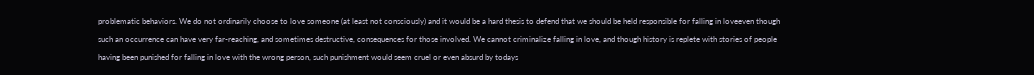problematic behaviors. We do not ordinarily choose to love someone (at least not consciously) and it would be a hard thesis to defend that we should be held responsible for falling in loveeven though such an occurrence can have very far-reaching, and sometimes destructive, consequences for those involved. We cannot criminalize falling in love, and though history is replete with stories of people having been punished for falling in love with the wrong person, such punishment would seem cruel or even absurd by todays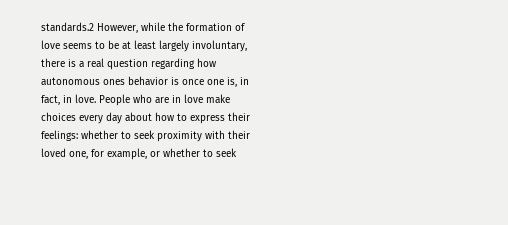standards.2 However, while the formation of love seems to be at least largely involuntary, there is a real question regarding how autonomous ones behavior is once one is, in fact, in love. People who are in love make choices every day about how to express their feelings: whether to seek proximity with their loved one, for example, or whether to seek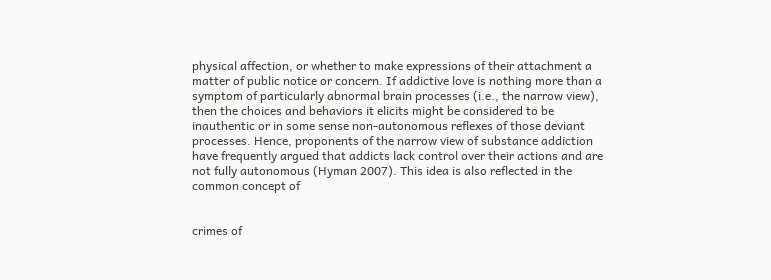physical affection, or whether to make expressions of their attachment a matter of public notice or concern. If addictive love is nothing more than a symptom of particularly abnormal brain processes (i.e., the narrow view), then the choices and behaviors it elicits might be considered to be inauthentic or in some sense non-autonomous reflexes of those deviant processes. Hence, proponents of the narrow view of substance addiction have frequently argued that addicts lack control over their actions and are not fully autonomous (Hyman 2007). This idea is also reflected in the common concept of


crimes of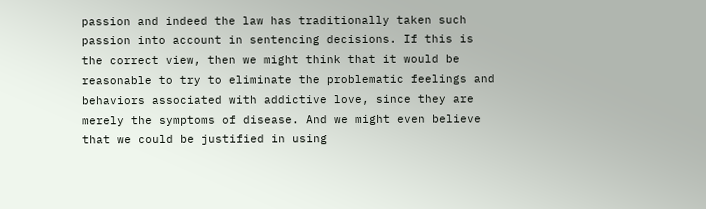passion and indeed the law has traditionally taken such passion into account in sentencing decisions. If this is the correct view, then we might think that it would be reasonable to try to eliminate the problematic feelings and behaviors associated with addictive love, since they are merely the symptoms of disease. And we might even believe that we could be justified in using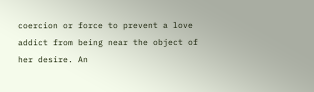coercion or force to prevent a love addict from being near the object of her desire. An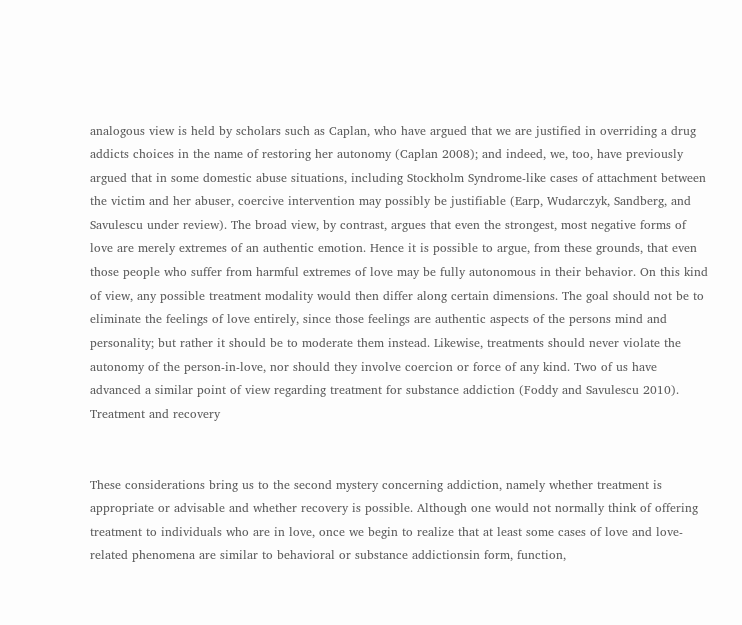analogous view is held by scholars such as Caplan, who have argued that we are justified in overriding a drug addicts choices in the name of restoring her autonomy (Caplan 2008); and indeed, we, too, have previously argued that in some domestic abuse situations, including Stockholm Syndrome-like cases of attachment between the victim and her abuser, coercive intervention may possibly be justifiable (Earp, Wudarczyk, Sandberg, and Savulescu under review). The broad view, by contrast, argues that even the strongest, most negative forms of love are merely extremes of an authentic emotion. Hence it is possible to argue, from these grounds, that even those people who suffer from harmful extremes of love may be fully autonomous in their behavior. On this kind of view, any possible treatment modality would then differ along certain dimensions. The goal should not be to eliminate the feelings of love entirely, since those feelings are authentic aspects of the persons mind and personality; but rather it should be to moderate them instead. Likewise, treatments should never violate the autonomy of the person-in-love, nor should they involve coercion or force of any kind. Two of us have advanced a similar point of view regarding treatment for substance addiction (Foddy and Savulescu 2010). Treatment and recovery


These considerations bring us to the second mystery concerning addiction, namely whether treatment is appropriate or advisable and whether recovery is possible. Although one would not normally think of offering treatment to individuals who are in love, once we begin to realize that at least some cases of love and love-related phenomena are similar to behavioral or substance addictionsin form, function,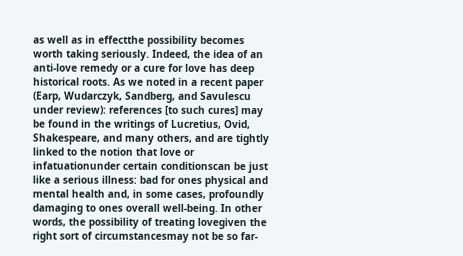as well as in effectthe possibility becomes worth taking seriously. Indeed, the idea of an anti-love remedy or a cure for love has deep historical roots. As we noted in a recent paper (Earp, Wudarczyk, Sandberg, and Savulescu under review): references [to such cures] may be found in the writings of Lucretius, Ovid, Shakespeare, and many others, and are tightly linked to the notion that love or infatuationunder certain conditionscan be just like a serious illness: bad for ones physical and mental health and, in some cases, profoundly damaging to ones overall well-being. In other words, the possibility of treating lovegiven the right sort of circumstancesmay not be so far-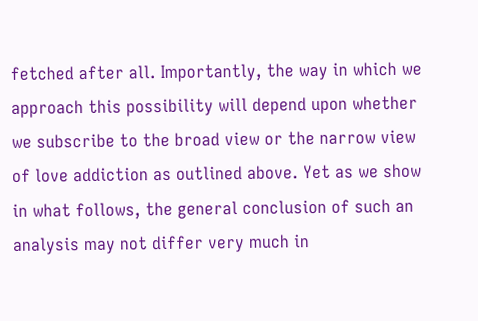fetched after all. Importantly, the way in which we approach this possibility will depend upon whether we subscribe to the broad view or the narrow view of love addiction as outlined above. Yet as we show in what follows, the general conclusion of such an analysis may not differ very much in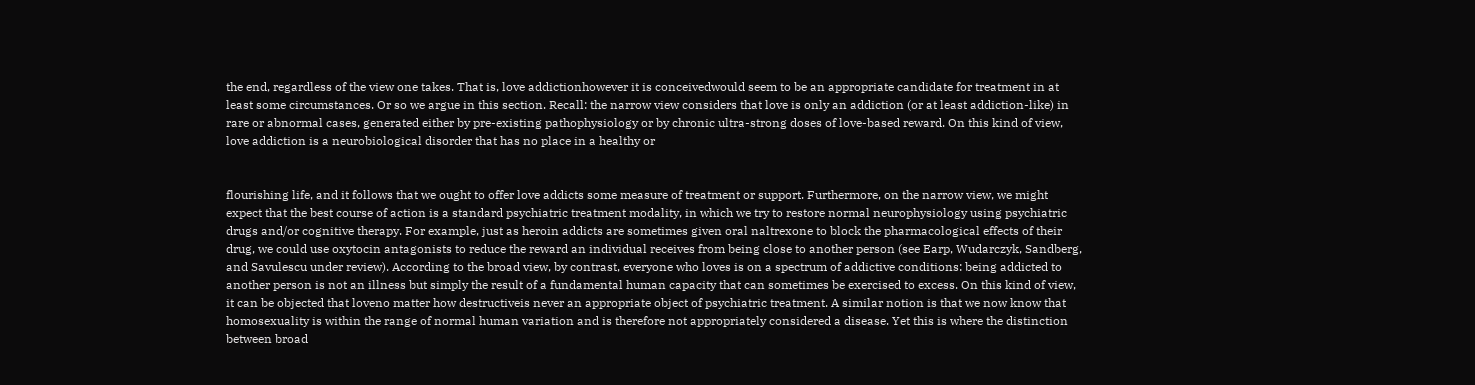the end, regardless of the view one takes. That is, love addictionhowever it is conceivedwould seem to be an appropriate candidate for treatment in at least some circumstances. Or so we argue in this section. Recall: the narrow view considers that love is only an addiction (or at least addiction-like) in rare or abnormal cases, generated either by pre-existing pathophysiology or by chronic ultra-strong doses of love-based reward. On this kind of view, love addiction is a neurobiological disorder that has no place in a healthy or


flourishing life, and it follows that we ought to offer love addicts some measure of treatment or support. Furthermore, on the narrow view, we might expect that the best course of action is a standard psychiatric treatment modality, in which we try to restore normal neurophysiology using psychiatric drugs and/or cognitive therapy. For example, just as heroin addicts are sometimes given oral naltrexone to block the pharmacological effects of their drug, we could use oxytocin antagonists to reduce the reward an individual receives from being close to another person (see Earp, Wudarczyk, Sandberg, and Savulescu under review). According to the broad view, by contrast, everyone who loves is on a spectrum of addictive conditions: being addicted to another person is not an illness but simply the result of a fundamental human capacity that can sometimes be exercised to excess. On this kind of view, it can be objected that loveno matter how destructiveis never an appropriate object of psychiatric treatment. A similar notion is that we now know that homosexuality is within the range of normal human variation and is therefore not appropriately considered a disease. Yet this is where the distinction between broad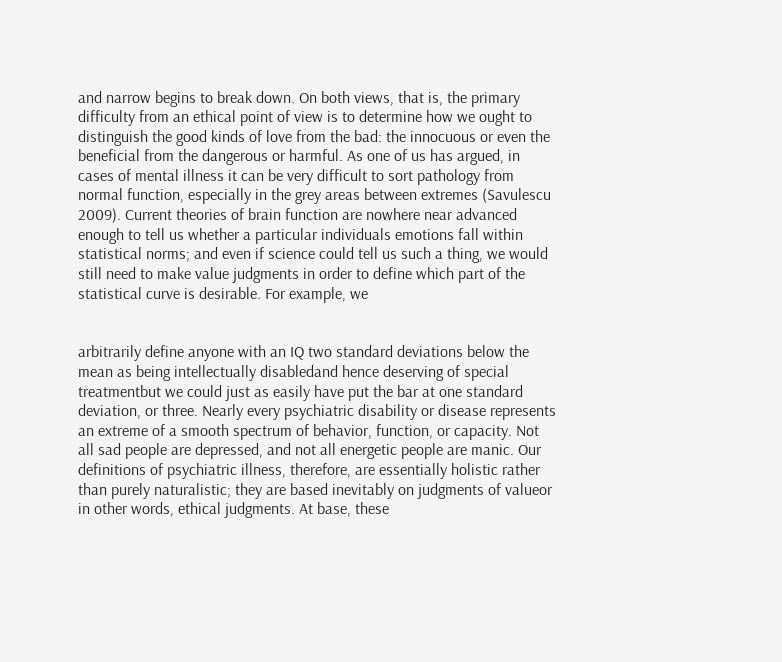and narrow begins to break down. On both views, that is, the primary difficulty from an ethical point of view is to determine how we ought to distinguish the good kinds of love from the bad: the innocuous or even the beneficial from the dangerous or harmful. As one of us has argued, in cases of mental illness it can be very difficult to sort pathology from normal function, especially in the grey areas between extremes (Savulescu 2009). Current theories of brain function are nowhere near advanced enough to tell us whether a particular individuals emotions fall within statistical norms; and even if science could tell us such a thing, we would still need to make value judgments in order to define which part of the statistical curve is desirable. For example, we


arbitrarily define anyone with an IQ two standard deviations below the mean as being intellectually disabledand hence deserving of special treatmentbut we could just as easily have put the bar at one standard deviation, or three. Nearly every psychiatric disability or disease represents an extreme of a smooth spectrum of behavior, function, or capacity. Not all sad people are depressed, and not all energetic people are manic. Our definitions of psychiatric illness, therefore, are essentially holistic rather than purely naturalistic; they are based inevitably on judgments of valueor in other words, ethical judgments. At base, these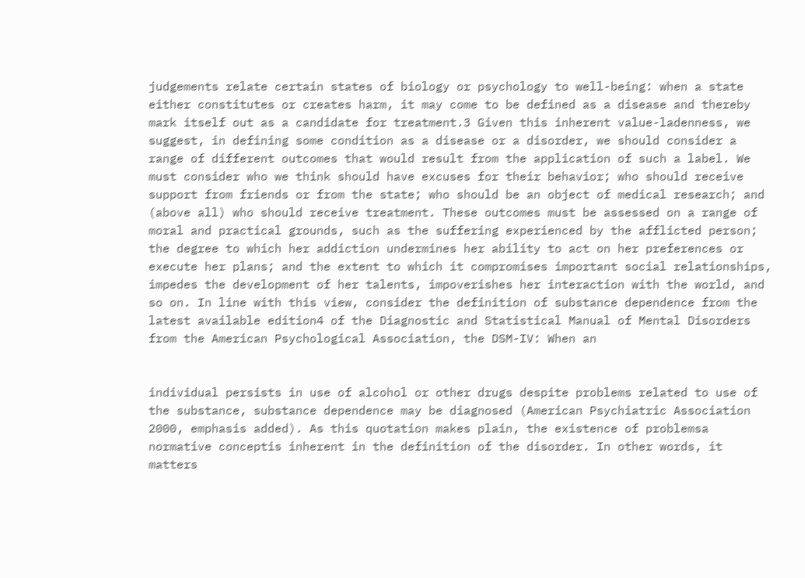judgements relate certain states of biology or psychology to well-being: when a state either constitutes or creates harm, it may come to be defined as a disease and thereby mark itself out as a candidate for treatment.3 Given this inherent value-ladenness, we suggest, in defining some condition as a disease or a disorder, we should consider a range of different outcomes that would result from the application of such a label. We must consider who we think should have excuses for their behavior; who should receive support from friends or from the state; who should be an object of medical research; and (above all) who should receive treatment. These outcomes must be assessed on a range of moral and practical grounds, such as the suffering experienced by the afflicted person; the degree to which her addiction undermines her ability to act on her preferences or execute her plans; and the extent to which it compromises important social relationships, impedes the development of her talents, impoverishes her interaction with the world, and so on. In line with this view, consider the definition of substance dependence from the latest available edition4 of the Diagnostic and Statistical Manual of Mental Disorders from the American Psychological Association, the DSM-IV: When an


individual persists in use of alcohol or other drugs despite problems related to use of the substance, substance dependence may be diagnosed (American Psychiatric Association 2000, emphasis added). As this quotation makes plain, the existence of problemsa normative conceptis inherent in the definition of the disorder. In other words, it matters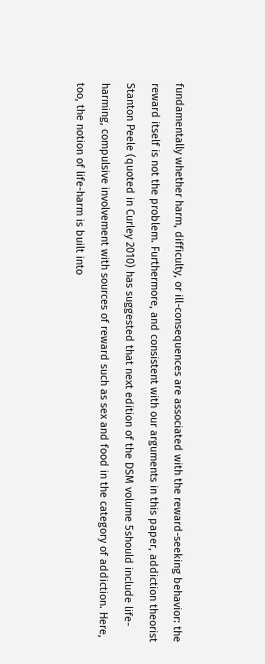fundamentally whether harm, difficulty, or ill-consequences are associated with the reward-seeking behavior: the reward itself is not the problem. Furthermore, and consistent with our arguments in this paper, addiction theorist Stanton Peele (quoted in Curley 2010) has suggested that next edition of the DSM volume 5should include life-harming, compulsive involvement with sources of reward such as sex and food in the category of addiction. Here, too, the notion of life-harm is built into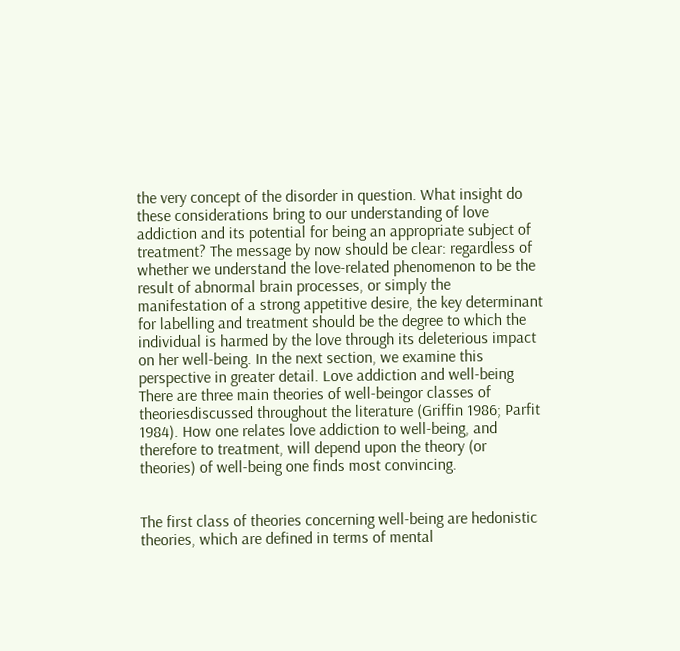the very concept of the disorder in question. What insight do these considerations bring to our understanding of love addiction and its potential for being an appropriate subject of treatment? The message by now should be clear: regardless of whether we understand the love-related phenomenon to be the result of abnormal brain processes, or simply the manifestation of a strong appetitive desire, the key determinant for labelling and treatment should be the degree to which the individual is harmed by the love through its deleterious impact on her well-being. In the next section, we examine this perspective in greater detail. Love addiction and well-being There are three main theories of well-beingor classes of theoriesdiscussed throughout the literature (Griffin 1986; Parfit 1984). How one relates love addiction to well-being, and therefore to treatment, will depend upon the theory (or theories) of well-being one finds most convincing.


The first class of theories concerning well-being are hedonistic theories, which are defined in terms of mental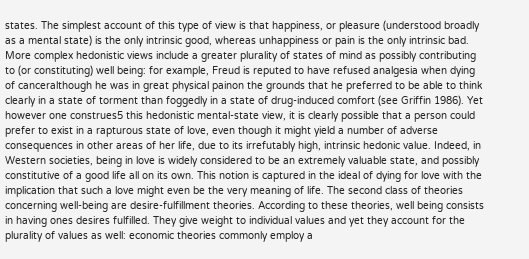states. The simplest account of this type of view is that happiness, or pleasure (understood broadly as a mental state) is the only intrinsic good, whereas unhappiness or pain is the only intrinsic bad. More complex hedonistic views include a greater plurality of states of mind as possibly contributing to (or constituting) well being: for example, Freud is reputed to have refused analgesia when dying of canceralthough he was in great physical painon the grounds that he preferred to be able to think clearly in a state of torment than foggedly in a state of drug-induced comfort (see Griffin 1986). Yet however one construes5 this hedonistic mental-state view, it is clearly possible that a person could prefer to exist in a rapturous state of love, even though it might yield a number of adverse consequences in other areas of her life, due to its irrefutably high, intrinsic hedonic value. Indeed, in Western societies, being in love is widely considered to be an extremely valuable state, and possibly constitutive of a good life all on its own. This notion is captured in the ideal of dying for love with the implication that such a love might even be the very meaning of life. The second class of theories concerning well-being are desire-fulfillment theories. According to these theories, well being consists in having ones desires fulfilled. They give weight to individual values and yet they account for the plurality of values as well: economic theories commonly employ a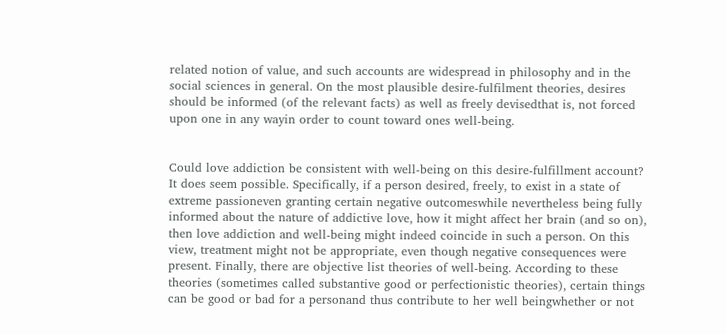related notion of value, and such accounts are widespread in philosophy and in the social sciences in general. On the most plausible desire-fulfilment theories, desires should be informed (of the relevant facts) as well as freely devisedthat is, not forced upon one in any wayin order to count toward ones well-being.


Could love addiction be consistent with well-being on this desire-fulfillment account? It does seem possible. Specifically, if a person desired, freely, to exist in a state of extreme passioneven granting certain negative outcomeswhile nevertheless being fully informed about the nature of addictive love, how it might affect her brain (and so on), then love addiction and well-being might indeed coincide in such a person. On this view, treatment might not be appropriate, even though negative consequences were present. Finally, there are objective list theories of well-being. According to these theories (sometimes called substantive good or perfectionistic theories), certain things can be good or bad for a personand thus contribute to her well beingwhether or not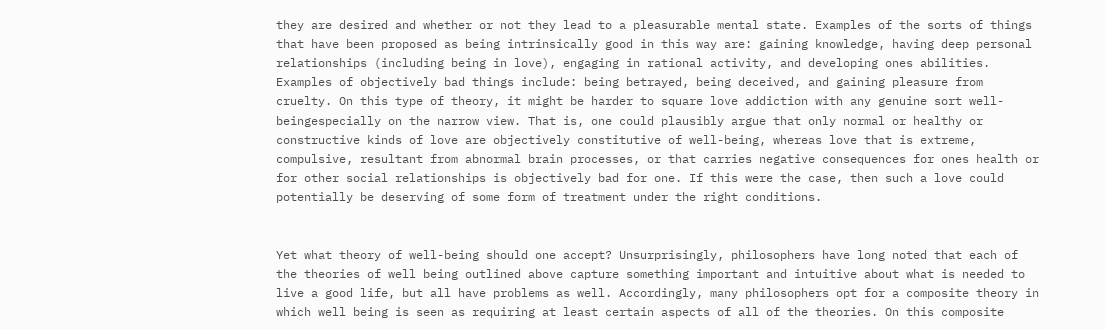they are desired and whether or not they lead to a pleasurable mental state. Examples of the sorts of things that have been proposed as being intrinsically good in this way are: gaining knowledge, having deep personal relationships (including being in love), engaging in rational activity, and developing ones abilities. Examples of objectively bad things include: being betrayed, being deceived, and gaining pleasure from cruelty. On this type of theory, it might be harder to square love addiction with any genuine sort well-beingespecially on the narrow view. That is, one could plausibly argue that only normal or healthy or constructive kinds of love are objectively constitutive of well-being, whereas love that is extreme, compulsive, resultant from abnormal brain processes, or that carries negative consequences for ones health or for other social relationships is objectively bad for one. If this were the case, then such a love could potentially be deserving of some form of treatment under the right conditions.


Yet what theory of well-being should one accept? Unsurprisingly, philosophers have long noted that each of the theories of well being outlined above capture something important and intuitive about what is needed to live a good life, but all have problems as well. Accordingly, many philosophers opt for a composite theory in which well being is seen as requiring at least certain aspects of all of the theories. On this composite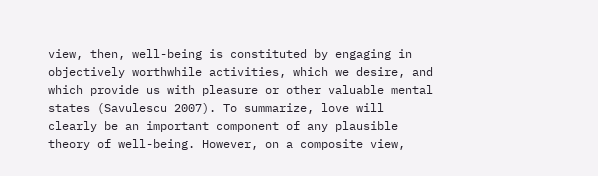view, then, well-being is constituted by engaging in objectively worthwhile activities, which we desire, and which provide us with pleasure or other valuable mental states (Savulescu 2007). To summarize, love will clearly be an important component of any plausible theory of well-being. However, on a composite view,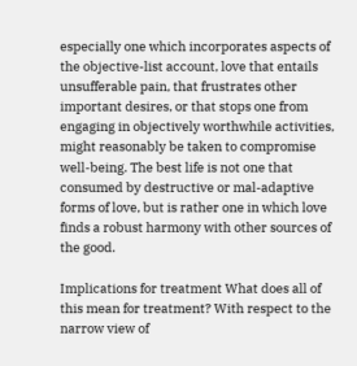especially one which incorporates aspects of the objective-list account, love that entails unsufferable pain, that frustrates other important desires, or that stops one from engaging in objectively worthwhile activities, might reasonably be taken to compromise well-being. The best life is not one that consumed by destructive or mal-adaptive forms of love, but is rather one in which love finds a robust harmony with other sources of the good.

Implications for treatment What does all of this mean for treatment? With respect to the narrow view of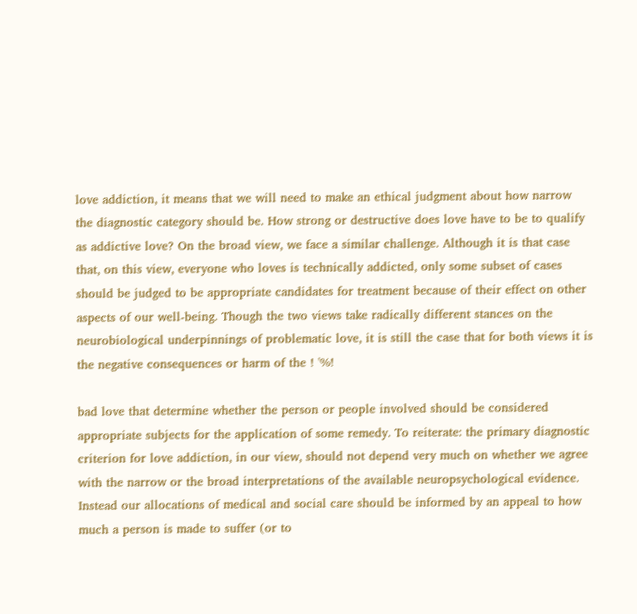love addiction, it means that we will need to make an ethical judgment about how narrow the diagnostic category should be. How strong or destructive does love have to be to qualify as addictive love? On the broad view, we face a similar challenge. Although it is that case that, on this view, everyone who loves is technically addicted, only some subset of cases should be judged to be appropriate candidates for treatment because of their effect on other aspects of our well-being. Though the two views take radically different stances on the neurobiological underpinnings of problematic love, it is still the case that for both views it is the negative consequences or harm of the ! '%!

bad love that determine whether the person or people involved should be considered appropriate subjects for the application of some remedy. To reiterate: the primary diagnostic criterion for love addiction, in our view, should not depend very much on whether we agree with the narrow or the broad interpretations of the available neuropsychological evidence. Instead our allocations of medical and social care should be informed by an appeal to how much a person is made to suffer (or to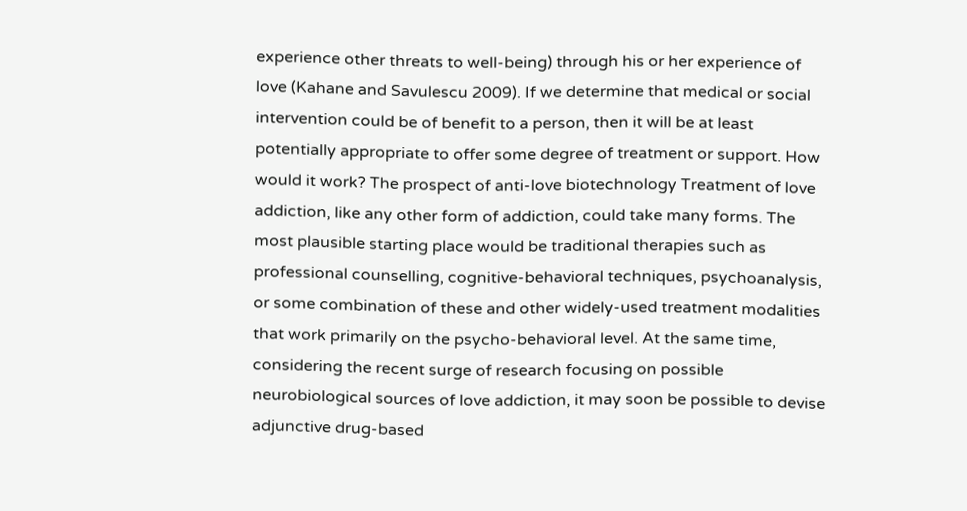experience other threats to well-being) through his or her experience of love (Kahane and Savulescu 2009). If we determine that medical or social intervention could be of benefit to a person, then it will be at least potentially appropriate to offer some degree of treatment or support. How would it work? The prospect of anti-love biotechnology Treatment of love addiction, like any other form of addiction, could take many forms. The most plausible starting place would be traditional therapies such as professional counselling, cognitive-behavioral techniques, psychoanalysis, or some combination of these and other widely-used treatment modalities that work primarily on the psycho-behavioral level. At the same time, considering the recent surge of research focusing on possible neurobiological sources of love addiction, it may soon be possible to devise adjunctive drug-based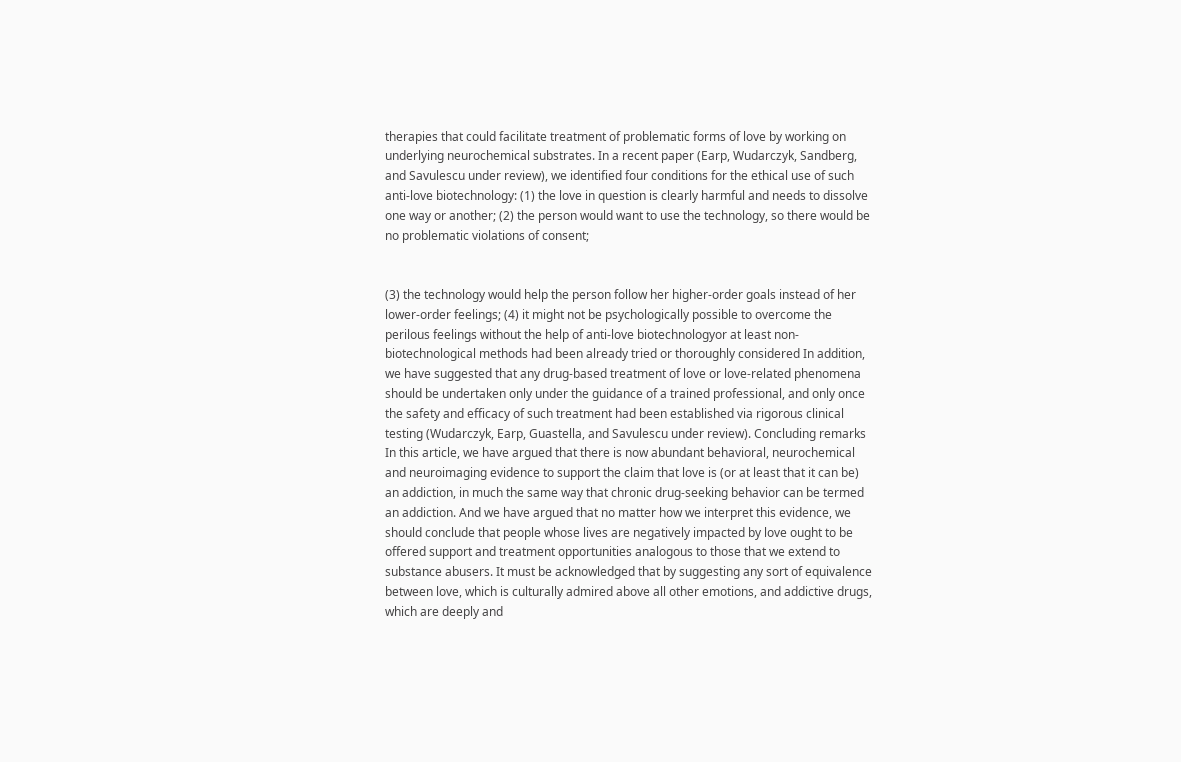therapies that could facilitate treatment of problematic forms of love by working on underlying neurochemical substrates. In a recent paper (Earp, Wudarczyk, Sandberg, and Savulescu under review), we identified four conditions for the ethical use of such anti-love biotechnology: (1) the love in question is clearly harmful and needs to dissolve one way or another; (2) the person would want to use the technology, so there would be no problematic violations of consent;


(3) the technology would help the person follow her higher-order goals instead of her lower-order feelings; (4) it might not be psychologically possible to overcome the perilous feelings without the help of anti-love biotechnologyor at least non-biotechnological methods had been already tried or thoroughly considered In addition, we have suggested that any drug-based treatment of love or love-related phenomena should be undertaken only under the guidance of a trained professional, and only once the safety and efficacy of such treatment had been established via rigorous clinical testing (Wudarczyk, Earp, Guastella, and Savulescu under review). Concluding remarks In this article, we have argued that there is now abundant behavioral, neurochemical and neuroimaging evidence to support the claim that love is (or at least that it can be) an addiction, in much the same way that chronic drug-seeking behavior can be termed an addiction. And we have argued that no matter how we interpret this evidence, we should conclude that people whose lives are negatively impacted by love ought to be offered support and treatment opportunities analogous to those that we extend to substance abusers. It must be acknowledged that by suggesting any sort of equivalence between love, which is culturally admired above all other emotions, and addictive drugs, which are deeply and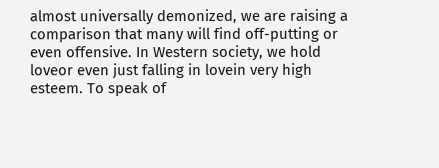almost universally demonized, we are raising a comparison that many will find off-putting or even offensive. In Western society, we hold loveor even just falling in lovein very high esteem. To speak of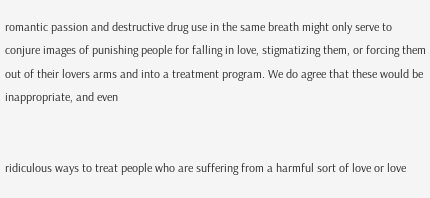romantic passion and destructive drug use in the same breath might only serve to conjure images of punishing people for falling in love, stigmatizing them, or forcing them out of their lovers arms and into a treatment program. We do agree that these would be inappropriate, and even


ridiculous ways to treat people who are suffering from a harmful sort of love or love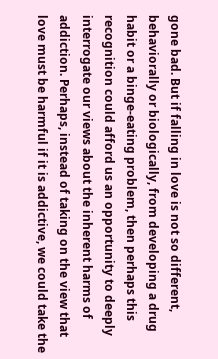gone bad. But if falling in love is not so different, behaviorally or biologically, from developing a drug habit or a binge-eating problem, then perhaps this recognition could afford us an opportunity to deeply interrogate our views about the inherent harms of addiction. Perhaps, instead of taking on the view that love must be harmful if it is addictive, we could take the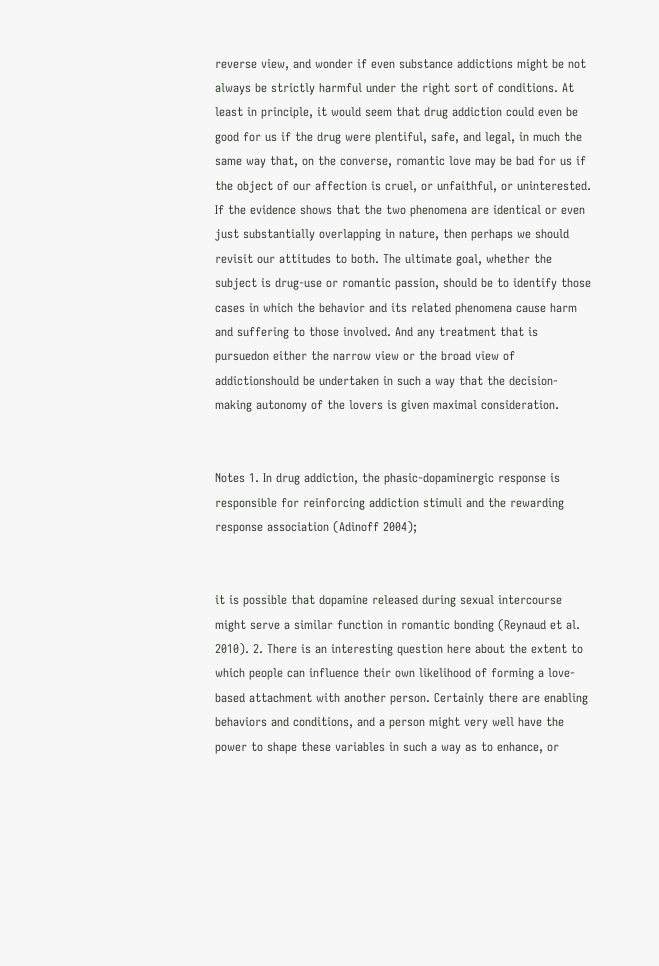reverse view, and wonder if even substance addictions might be not always be strictly harmful under the right sort of conditions. At least in principle, it would seem that drug addiction could even be good for us if the drug were plentiful, safe, and legal, in much the same way that, on the converse, romantic love may be bad for us if the object of our affection is cruel, or unfaithful, or uninterested. If the evidence shows that the two phenomena are identical or even just substantially overlapping in nature, then perhaps we should revisit our attitudes to both. The ultimate goal, whether the subject is drug-use or romantic passion, should be to identify those cases in which the behavior and its related phenomena cause harm and suffering to those involved. And any treatment that is pursuedon either the narrow view or the broad view of addictionshould be undertaken in such a way that the decision-making autonomy of the lovers is given maximal consideration.


Notes 1. In drug addiction, the phasic-dopaminergic response is responsible for reinforcing addiction stimuli and the rewarding response association (Adinoff 2004);


it is possible that dopamine released during sexual intercourse might serve a similar function in romantic bonding (Reynaud et al. 2010). 2. There is an interesting question here about the extent to which people can influence their own likelihood of forming a love-based attachment with another person. Certainly there are enabling behaviors and conditions, and a person might very well have the power to shape these variables in such a way as to enhance, or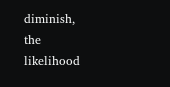diminish, the likelihood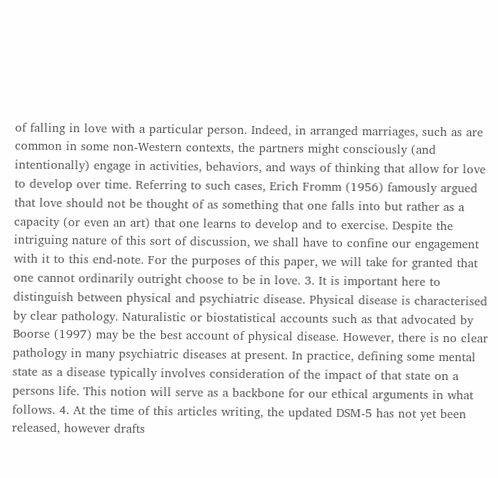of falling in love with a particular person. Indeed, in arranged marriages, such as are common in some non-Western contexts, the partners might consciously (and intentionally) engage in activities, behaviors, and ways of thinking that allow for love to develop over time. Referring to such cases, Erich Fromm (1956) famously argued that love should not be thought of as something that one falls into but rather as a capacity (or even an art) that one learns to develop and to exercise. Despite the intriguing nature of this sort of discussion, we shall have to confine our engagement with it to this end-note. For the purposes of this paper, we will take for granted that one cannot ordinarily outright choose to be in love. 3. It is important here to distinguish between physical and psychiatric disease. Physical disease is characterised by clear pathology. Naturalistic or biostatistical accounts such as that advocated by Boorse (1997) may be the best account of physical disease. However, there is no clear pathology in many psychiatric diseases at present. In practice, defining some mental state as a disease typically involves consideration of the impact of that state on a persons life. This notion will serve as a backbone for our ethical arguments in what follows. 4. At the time of this articles writing, the updated DSM-5 has not yet been released, however drafts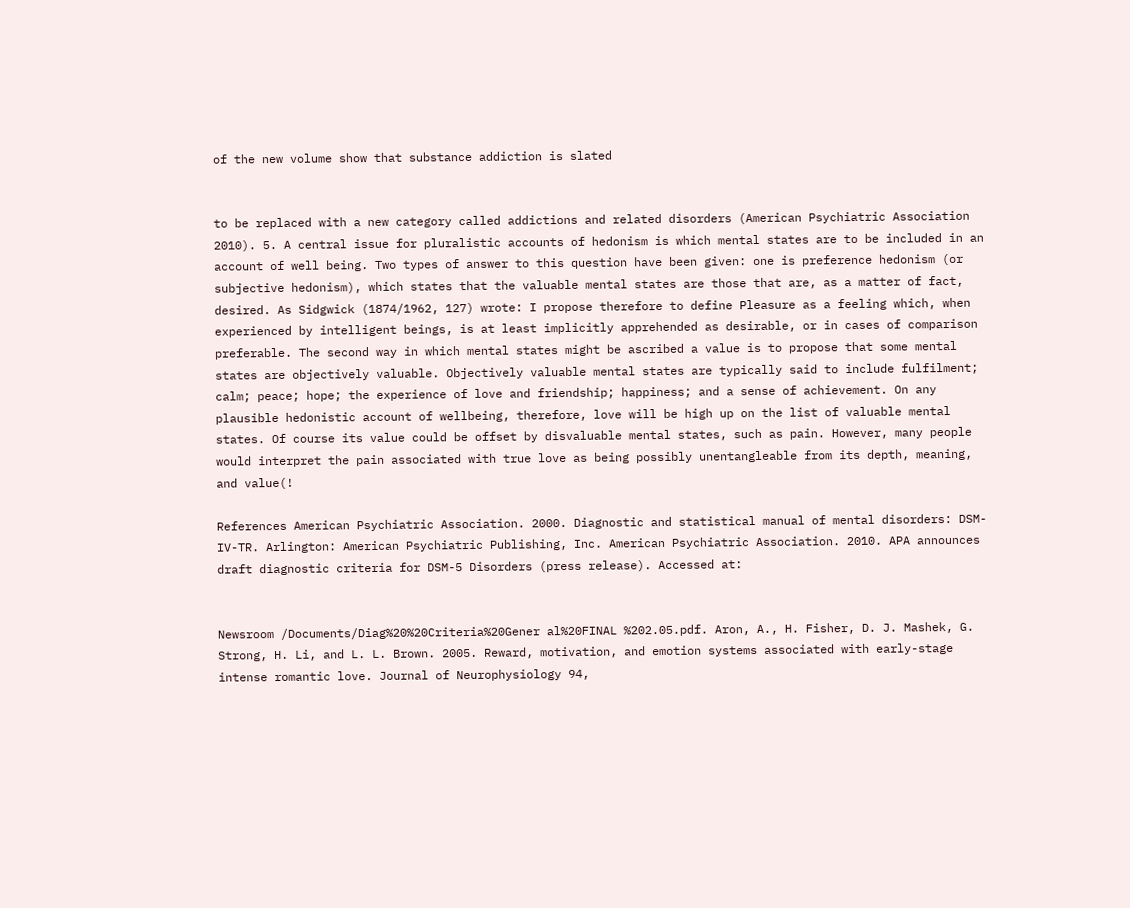of the new volume show that substance addiction is slated


to be replaced with a new category called addictions and related disorders (American Psychiatric Association 2010). 5. A central issue for pluralistic accounts of hedonism is which mental states are to be included in an account of well being. Two types of answer to this question have been given: one is preference hedonism (or subjective hedonism), which states that the valuable mental states are those that are, as a matter of fact, desired. As Sidgwick (1874/1962, 127) wrote: I propose therefore to define Pleasure as a feeling which, when experienced by intelligent beings, is at least implicitly apprehended as desirable, or in cases of comparison preferable. The second way in which mental states might be ascribed a value is to propose that some mental states are objectively valuable. Objectively valuable mental states are typically said to include fulfilment; calm; peace; hope; the experience of love and friendship; happiness; and a sense of achievement. On any plausible hedonistic account of wellbeing, therefore, love will be high up on the list of valuable mental states. Of course its value could be offset by disvaluable mental states, such as pain. However, many people would interpret the pain associated with true love as being possibly unentangleable from its depth, meaning, and value(!

References American Psychiatric Association. 2000. Diagnostic and statistical manual of mental disorders: DSM-IV-TR. Arlington: American Psychiatric Publishing, Inc. American Psychiatric Association. 2010. APA announces draft diagnostic criteria for DSM-5 Disorders (press release). Accessed at:


Newsroom /Documents/Diag%20%20Criteria%20Gener al%20FINAL %202.05.pdf. Aron, A., H. Fisher, D. J. Mashek, G. Strong, H. Li, and L. L. Brown. 2005. Reward, motivation, and emotion systems associated with early-stage intense romantic love. Journal of Neurophysiology 94,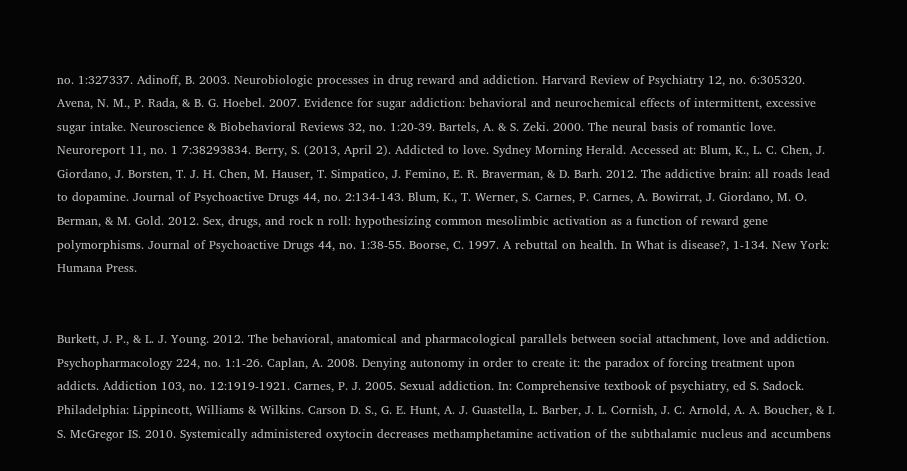no. 1:327337. Adinoff, B. 2003. Neurobiologic processes in drug reward and addiction. Harvard Review of Psychiatry 12, no. 6:305320. Avena, N. M., P. Rada, & B. G. Hoebel. 2007. Evidence for sugar addiction: behavioral and neurochemical effects of intermittent, excessive sugar intake. Neuroscience & Biobehavioral Reviews 32, no. 1:20-39. Bartels, A. & S. Zeki. 2000. The neural basis of romantic love. Neuroreport 11, no. 1 7:38293834. Berry, S. (2013, April 2). Addicted to love. Sydney Morning Herald. Accessed at: Blum, K., L. C. Chen, J. Giordano, J. Borsten, T. J. H. Chen, M. Hauser, T. Simpatico, J. Femino, E. R. Braverman, & D. Barh. 2012. The addictive brain: all roads lead to dopamine. Journal of Psychoactive Drugs 44, no. 2:134-143. Blum, K., T. Werner, S. Carnes, P. Carnes, A. Bowirrat, J. Giordano, M. O. Berman, & M. Gold. 2012. Sex, drugs, and rock n roll: hypothesizing common mesolimbic activation as a function of reward gene polymorphisms. Journal of Psychoactive Drugs 44, no. 1:38-55. Boorse, C. 1997. A rebuttal on health. In What is disease?, 1-134. New York: Humana Press.


Burkett, J. P., & L. J. Young. 2012. The behavioral, anatomical and pharmacological parallels between social attachment, love and addiction. Psychopharmacology 224, no. 1:1-26. Caplan, A. 2008. Denying autonomy in order to create it: the paradox of forcing treatment upon addicts. Addiction 103, no. 12:1919-1921. Carnes, P. J. 2005. Sexual addiction. In: Comprehensive textbook of psychiatry, ed S. Sadock. Philadelphia: Lippincott, Williams & Wilkins. Carson D. S., G. E. Hunt, A. J. Guastella, L. Barber, J. L. Cornish, J. C. Arnold, A. A. Boucher, & I. S. McGregor IS. 2010. Systemically administered oxytocin decreases methamphetamine activation of the subthalamic nucleus and accumbens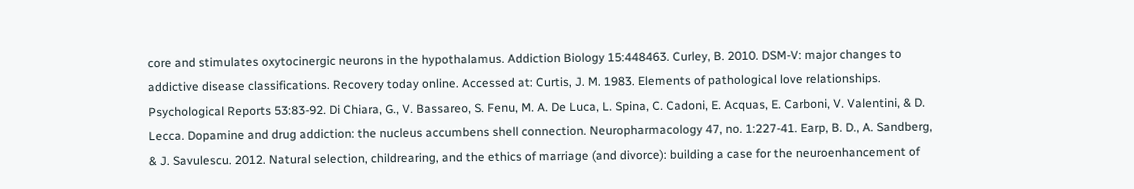core and stimulates oxytocinergic neurons in the hypothalamus. Addiction Biology 15:448463. Curley, B. 2010. DSM-V: major changes to addictive disease classifications. Recovery today online. Accessed at: Curtis, J. M. 1983. Elements of pathological love relationships. Psychological Reports 53:83-92. Di Chiara, G., V. Bassareo, S. Fenu, M. A. De Luca, L. Spina, C. Cadoni, E. Acquas, E. Carboni, V. Valentini, & D. Lecca. Dopamine and drug addiction: the nucleus accumbens shell connection. Neuropharmacology 47, no. 1:227-41. Earp, B. D., A. Sandberg, & J. Savulescu. 2012. Natural selection, childrearing, and the ethics of marriage (and divorce): building a case for the neuroenhancement of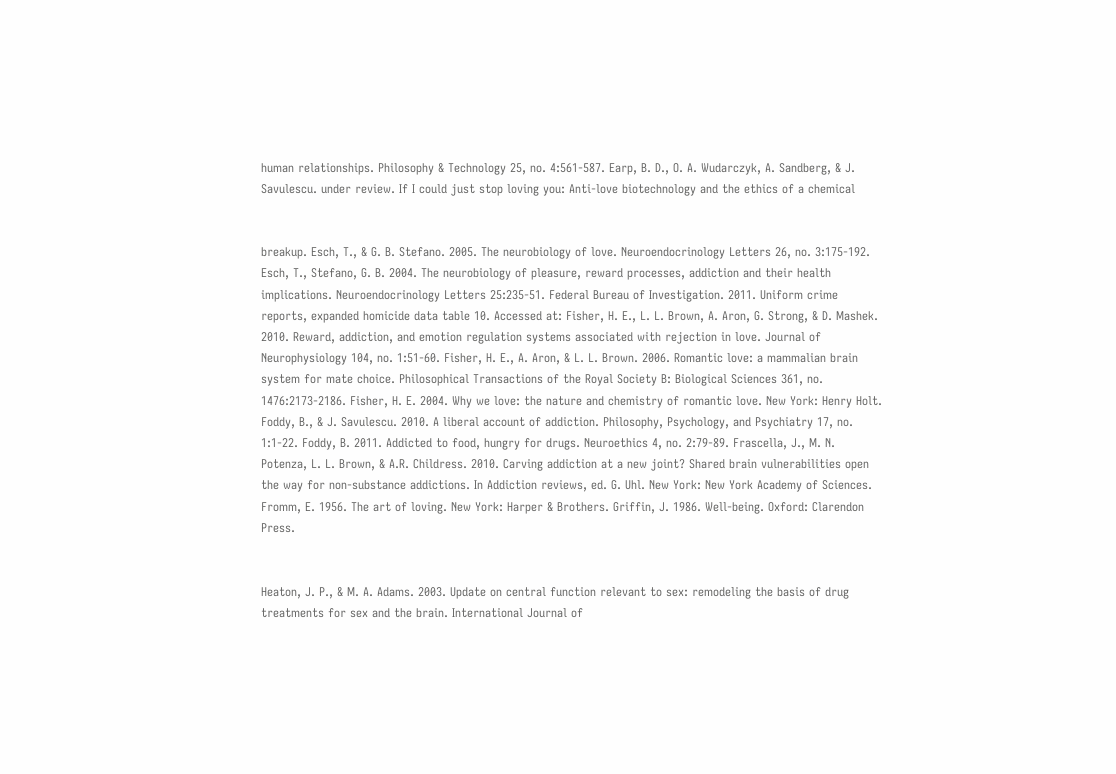human relationships. Philosophy & Technology 25, no. 4:561-587. Earp, B. D., O. A. Wudarczyk, A. Sandberg, & J. Savulescu. under review. If I could just stop loving you: Anti-love biotechnology and the ethics of a chemical


breakup. Esch, T., & G. B. Stefano. 2005. The neurobiology of love. Neuroendocrinology Letters 26, no. 3:175-192. Esch, T., Stefano, G. B. 2004. The neurobiology of pleasure, reward processes, addiction and their health implications. Neuroendocrinology Letters 25:235-51. Federal Bureau of Investigation. 2011. Uniform crime reports, expanded homicide data table 10. Accessed at: Fisher, H. E., L. L. Brown, A. Aron, G. Strong, & D. Mashek. 2010. Reward, addiction, and emotion regulation systems associated with rejection in love. Journal of Neurophysiology 104, no. 1:51-60. Fisher, H. E., A. Aron, & L. L. Brown. 2006. Romantic love: a mammalian brain system for mate choice. Philosophical Transactions of the Royal Society B: Biological Sciences 361, no. 1476:2173-2186. Fisher, H. E. 2004. Why we love: the nature and chemistry of romantic love. New York: Henry Holt. Foddy, B., & J. Savulescu. 2010. A liberal account of addiction. Philosophy, Psychology, and Psychiatry 17, no. 1:1-22. Foddy, B. 2011. Addicted to food, hungry for drugs. Neuroethics 4, no. 2:79-89. Frascella, J., M. N. Potenza, L. L. Brown, & A.R. Childress. 2010. Carving addiction at a new joint? Shared brain vulnerabilities open the way for non-substance addictions. In Addiction reviews, ed. G. Uhl. New York: New York Academy of Sciences. Fromm, E. 1956. The art of loving. New York: Harper & Brothers. Griffin, J. 1986. Well-being. Oxford: Clarendon Press.


Heaton, J. P., & M. A. Adams. 2003. Update on central function relevant to sex: remodeling the basis of drug treatments for sex and the brain. International Journal of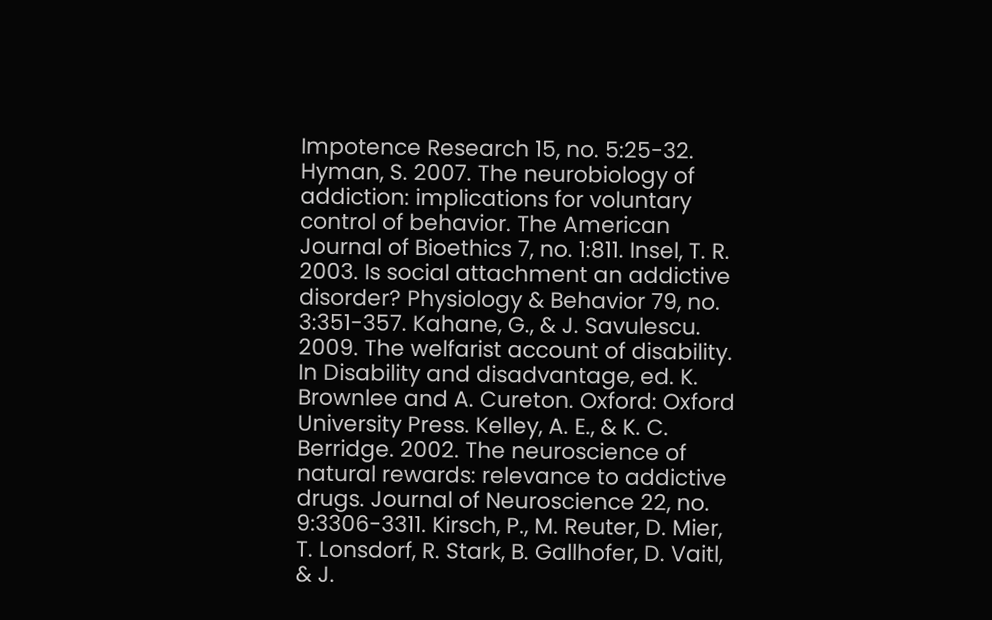Impotence Research 15, no. 5:25-32. Hyman, S. 2007. The neurobiology of addiction: implications for voluntary control of behavior. The American Journal of Bioethics 7, no. 1:811. Insel, T. R. 2003. Is social attachment an addictive disorder? Physiology & Behavior 79, no. 3:351-357. Kahane, G., & J. Savulescu. 2009. The welfarist account of disability. In Disability and disadvantage, ed. K. Brownlee and A. Cureton. Oxford: Oxford University Press. Kelley, A. E., & K. C. Berridge. 2002. The neuroscience of natural rewards: relevance to addictive drugs. Journal of Neuroscience 22, no. 9:3306-3311. Kirsch, P., M. Reuter, D. Mier, T. Lonsdorf, R. Stark, B. Gallhofer, D. Vaitl, & J.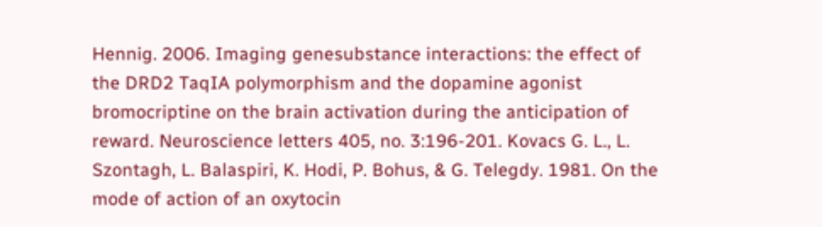Hennig. 2006. Imaging genesubstance interactions: the effect of the DRD2 TaqIA polymorphism and the dopamine agonist bromocriptine on the brain activation during the anticipation of reward. Neuroscience letters 405, no. 3:196-201. Kovacs G. L., L. Szontagh, L. Balaspiri, K. Hodi, P. Bohus, & G. Telegdy. 1981. On the mode of action of an oxytocin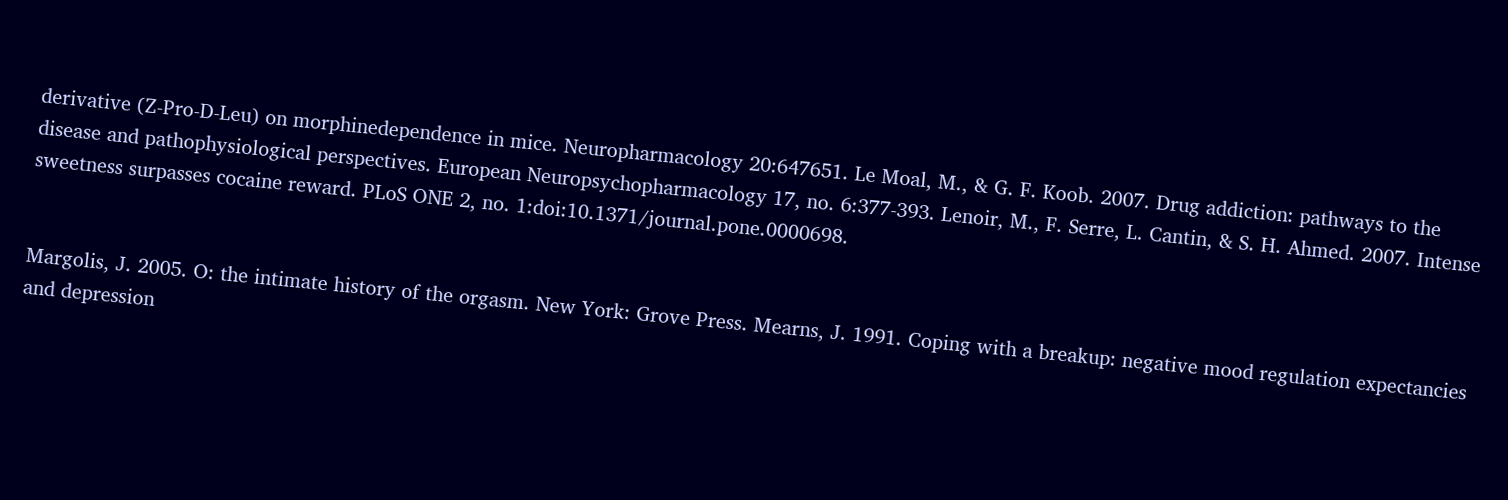derivative (Z-Pro-D-Leu) on morphinedependence in mice. Neuropharmacology 20:647651. Le Moal, M., & G. F. Koob. 2007. Drug addiction: pathways to the disease and pathophysiological perspectives. European Neuropsychopharmacology 17, no. 6:377-393. Lenoir, M., F. Serre, L. Cantin, & S. H. Ahmed. 2007. Intense sweetness surpasses cocaine reward. PLoS ONE 2, no. 1:doi:10.1371/journal.pone.0000698.


Margolis, J. 2005. O: the intimate history of the orgasm. New York: Grove Press. Mearns, J. 1991. Coping with a breakup: negative mood regulation expectancies and depression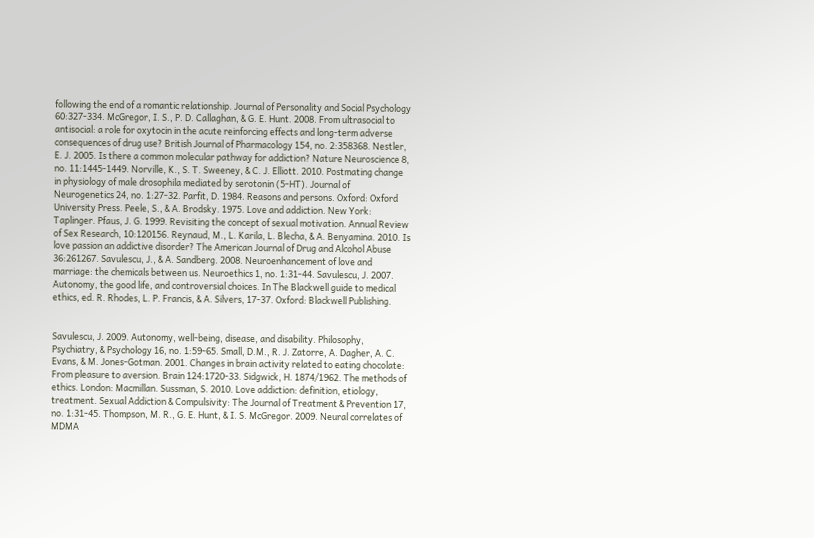following the end of a romantic relationship. Journal of Personality and Social Psychology 60:327-334. McGregor, I. S., P. D. Callaghan, & G. E. Hunt. 2008. From ultrasocial to antisocial: a role for oxytocin in the acute reinforcing effects and long-term adverse consequences of drug use? British Journal of Pharmacology 154, no. 2:358368. Nestler, E. J. 2005. Is there a common molecular pathway for addiction? Nature Neuroscience 8, no. 11:1445-1449. Norville, K., S. T. Sweeney, & C. J. Elliott. 2010. Postmating change in physiology of male drosophila mediated by serotonin (5-HT). Journal of Neurogenetics 24, no. 1:27-32. Parfit, D. 1984. Reasons and persons. Oxford: Oxford University Press. Peele, S., & A. Brodsky. 1975. Love and addiction. New York: Taplinger. Pfaus, J. G. 1999. Revisiting the concept of sexual motivation. Annual Review of Sex Research, 10:120156. Reynaud, M., L. Karila, L. Blecha, & A. Benyamina. 2010. Is love passion an addictive disorder? The American Journal of Drug and Alcohol Abuse 36:261267. Savulescu, J., & A. Sandberg. 2008. Neuroenhancement of love and marriage: the chemicals between us. Neuroethics 1, no. 1:31-44. Savulescu, J. 2007. Autonomy, the good life, and controversial choices. In The Blackwell guide to medical ethics, ed. R. Rhodes, L. P. Francis, & A. Silvers, 17-37. Oxford: Blackwell Publishing.


Savulescu, J. 2009. Autonomy, well-being, disease, and disability. Philosophy, Psychiatry, & Psychology 16, no. 1:59-65. Small, D.M., R. J. Zatorre, A. Dagher, A. C. Evans, & M. Jones-Gotman. 2001. Changes in brain activity related to eating chocolate: From pleasure to aversion. Brain 124:1720-33. Sidgwick, H. 1874/1962. The methods of ethics. London: Macmillan. Sussman, S. 2010. Love addiction: definition, etiology, treatment. Sexual Addiction & Compulsivity: The Journal of Treatment & Prevention 17, no. 1:31-45. Thompson, M. R., G. E. Hunt, & I. S. McGregor. 2009. Neural correlates of MDMA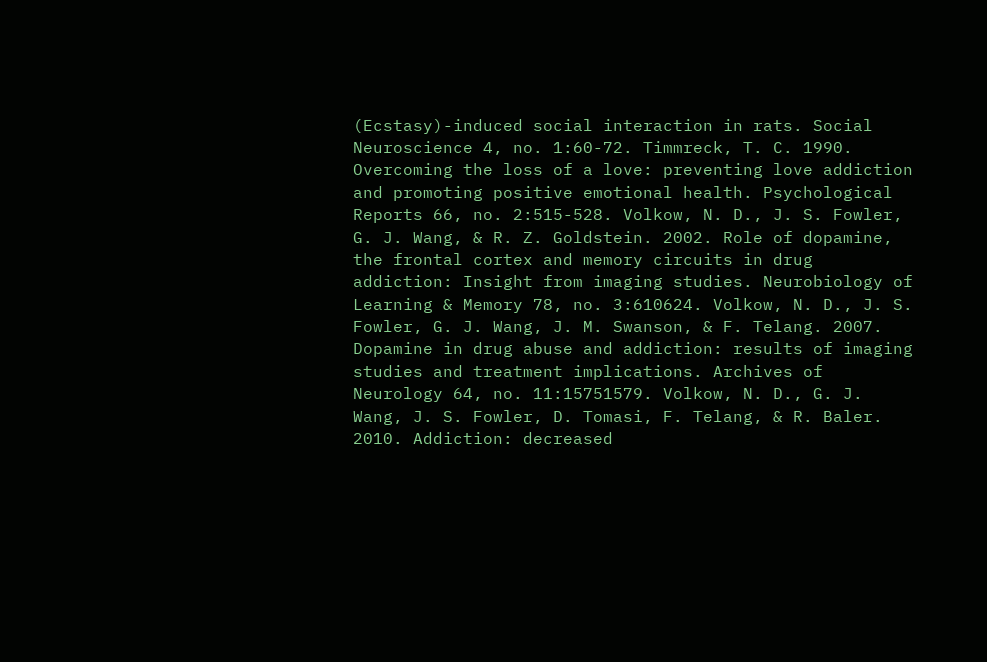(Ecstasy)-induced social interaction in rats. Social Neuroscience 4, no. 1:60-72. Timmreck, T. C. 1990. Overcoming the loss of a love: preventing love addiction and promoting positive emotional health. Psychological Reports 66, no. 2:515-528. Volkow, N. D., J. S. Fowler, G. J. Wang, & R. Z. Goldstein. 2002. Role of dopamine, the frontal cortex and memory circuits in drug addiction: Insight from imaging studies. Neurobiology of Learning & Memory 78, no. 3:610624. Volkow, N. D., J. S. Fowler, G. J. Wang, J. M. Swanson, & F. Telang. 2007. Dopamine in drug abuse and addiction: results of imaging studies and treatment implications. Archives of Neurology 64, no. 11:15751579. Volkow, N. D., G. J. Wang, J. S. Fowler, D. Tomasi, F. Telang, & R. Baler. 2010. Addiction: decreased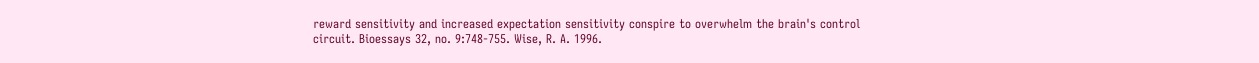reward sensitivity and increased expectation sensitivity conspire to overwhelm the brain's control circuit. Bioessays 32, no. 9:748-755. Wise, R. A. 1996.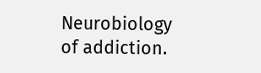Neurobiology of addiction.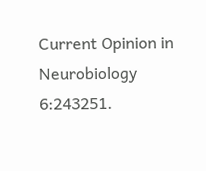Current Opinion in Neurobiology 6:243251.